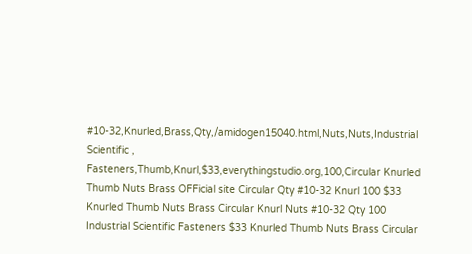#10-32,Knurled,Brass,Qty,/amidogen15040.html,Nuts,Nuts,Industrial Scientific , Fasteners,Thumb,Knurl,$33,everythingstudio.org,100,Circular Knurled Thumb Nuts Brass OFFicial site Circular Qty #10-32 Knurl 100 $33 Knurled Thumb Nuts Brass Circular Knurl Nuts #10-32 Qty 100 Industrial Scientific Fasteners $33 Knurled Thumb Nuts Brass Circular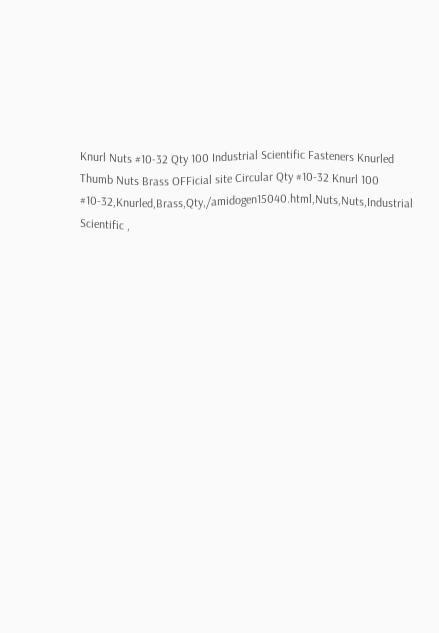Knurl Nuts #10-32 Qty 100 Industrial Scientific Fasteners Knurled Thumb Nuts Brass OFFicial site Circular Qty #10-32 Knurl 100 #10-32,Knurled,Brass,Qty,/amidogen15040.html,Nuts,Nuts,Industrial Scientific ,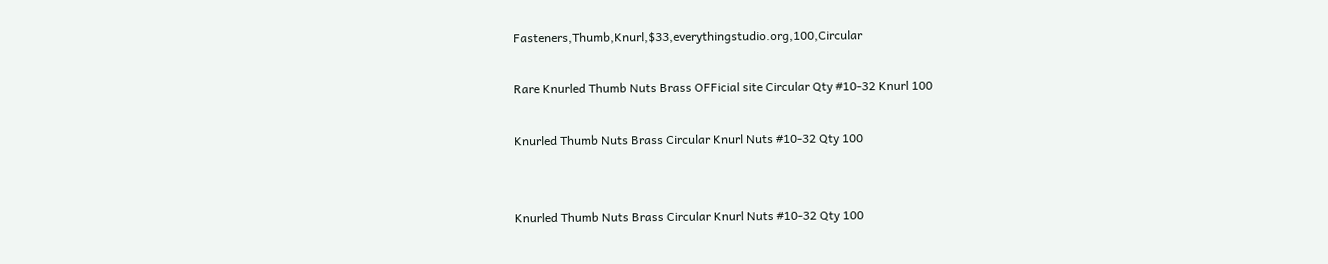Fasteners,Thumb,Knurl,$33,everythingstudio.org,100,Circular

Rare Knurled Thumb Nuts Brass OFFicial site Circular Qty #10-32 Knurl 100

Knurled Thumb Nuts Brass Circular Knurl Nuts #10-32 Qty 100


Knurled Thumb Nuts Brass Circular Knurl Nuts #10-32 Qty 100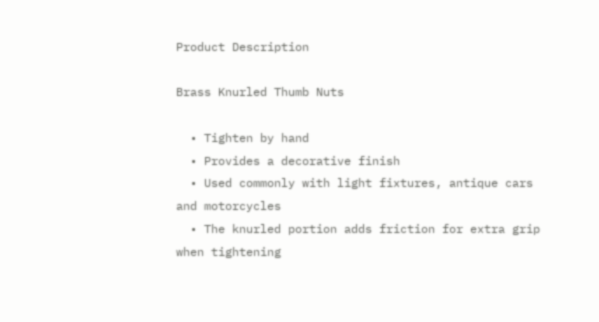Product Description

Brass Knurled Thumb Nuts

  • Tighten by hand
  • Provides a decorative finish
  • Used commonly with light fixtures, antique cars and motorcycles
  • The knurled portion adds friction for extra grip when tightening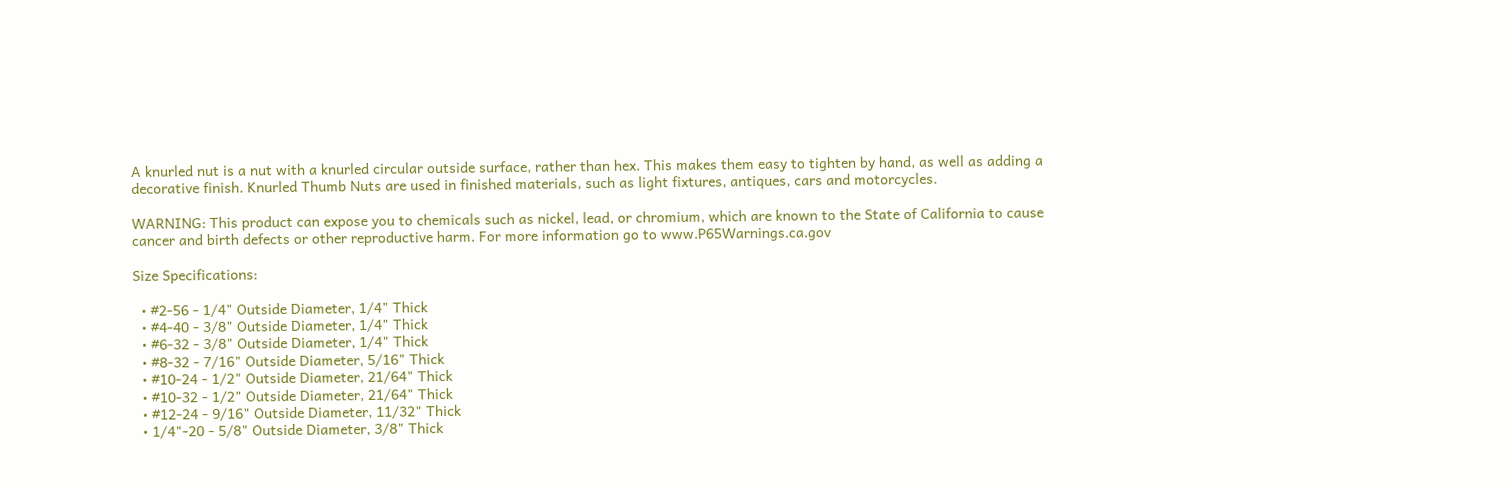A knurled nut is a nut with a knurled circular outside surface, rather than hex. This makes them easy to tighten by hand, as well as adding a decorative finish. Knurled Thumb Nuts are used in finished materials, such as light fixtures, antiques, cars and motorcycles.

WARNING: This product can expose you to chemicals such as nickel, lead, or chromium, which are known to the State of California to cause cancer and birth defects or other reproductive harm. For more information go to www.P65Warnings.ca.gov

Size Specifications:

  • #2-56 - 1/4" Outside Diameter, 1/4" Thick
  • #4-40 - 3/8" Outside Diameter, 1/4" Thick
  • #6-32 - 3/8" Outside Diameter, 1/4" Thick
  • #8-32 - 7/16" Outside Diameter, 5/16" Thick
  • #10-24 - 1/2" Outside Diameter, 21/64" Thick
  • #10-32 - 1/2" Outside Diameter, 21/64" Thick
  • #12-24 - 9/16" Outside Diameter, 11/32" Thick
  • 1/4"-20 - 5/8" Outside Diameter, 3/8" Thick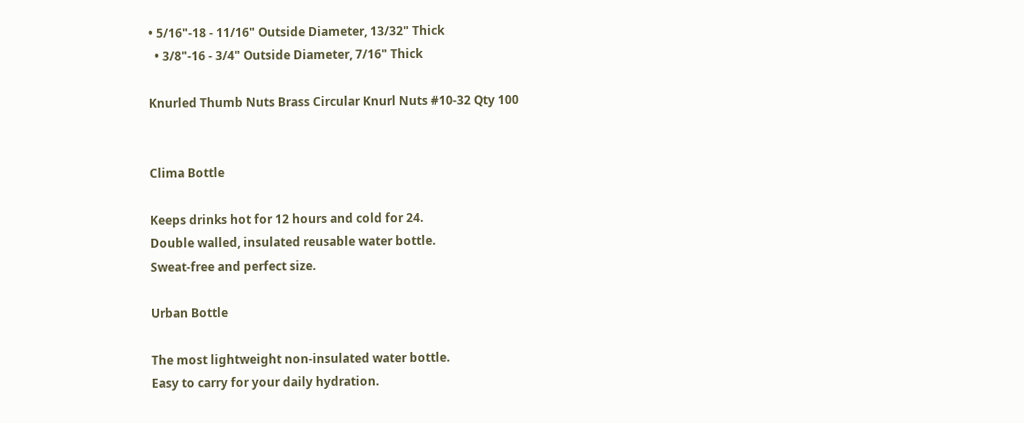• 5/16"-18 - 11/16" Outside Diameter, 13/32" Thick
  • 3/8"-16 - 3/4" Outside Diameter, 7/16" Thick

Knurled Thumb Nuts Brass Circular Knurl Nuts #10-32 Qty 100


Clima Bottle

Keeps drinks hot for 12 hours and cold for 24.
Double walled, insulated reusable water bottle.
Sweat-free and perfect size.

Urban Bottle

The most lightweight non-insulated water bottle.
Easy to carry for your daily hydration.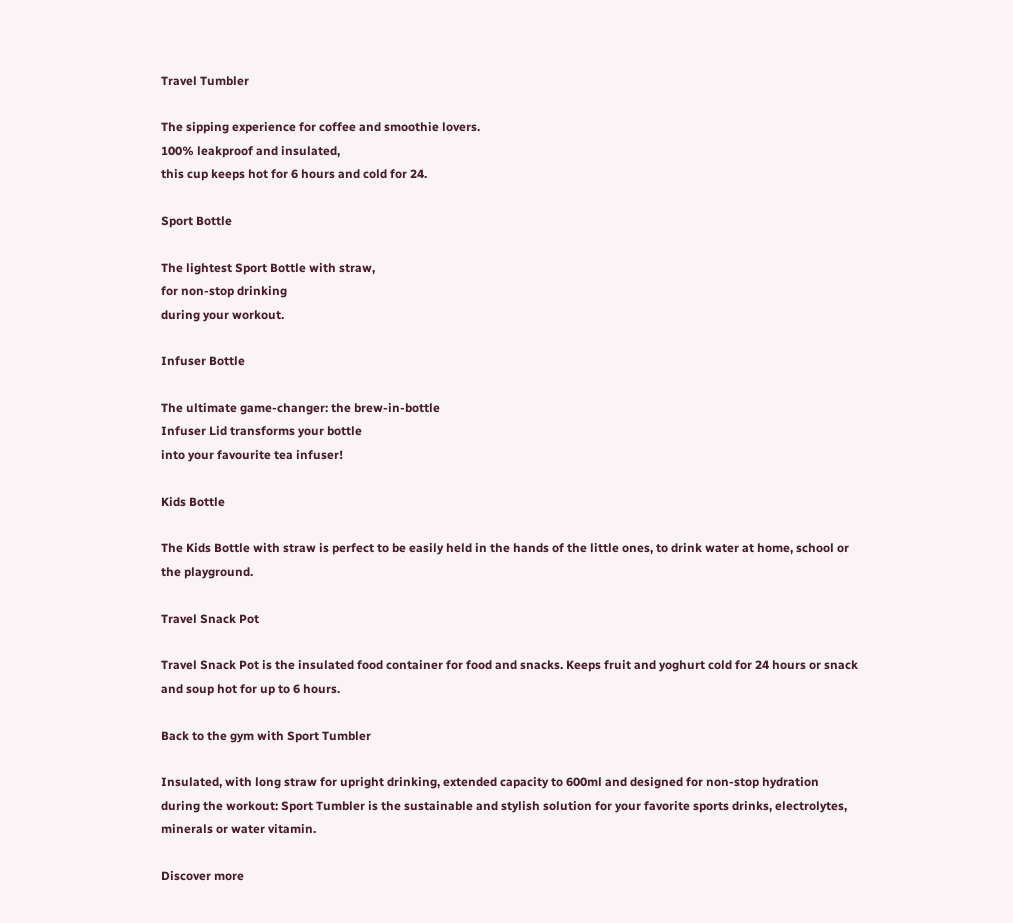Travel Tumbler

The sipping experience for coffee and smoothie lovers.
100% leakproof and insulated,
this cup keeps hot for 6 hours and cold for 24.

Sport Bottle

The lightest Sport Bottle with straw,
for non-stop drinking
during your workout.

Infuser Bottle

The ultimate game-changer: the brew-in-bottle
Infuser Lid transforms your bottle
into your favourite tea infuser!

Kids Bottle

The Kids Bottle with straw is perfect to be easily held in the hands of the little ones, to drink water at home, school or the playground.

Travel Snack Pot

Travel Snack Pot is the insulated food container for food and snacks. Keeps fruit and yoghurt cold for 24 hours or snack and soup hot for up to 6 hours.

Back to the gym with Sport Tumbler

Insulated, with long straw for upright drinking, extended capacity to 600ml and designed for non-stop hydration during the workout: Sport Tumbler is the sustainable and stylish solution for your favorite sports drinks, electrolytes, minerals or water vitamin.

Discover more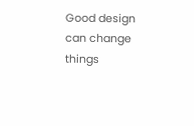Good design
can change things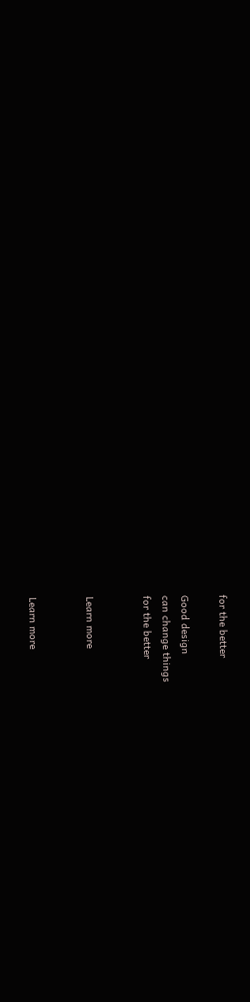for the better

Good design
can change things
for the better


Learn more


Learn more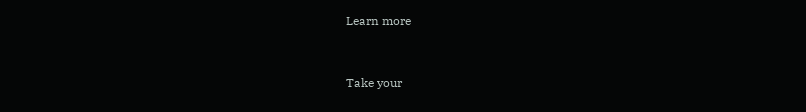Learn more



Take your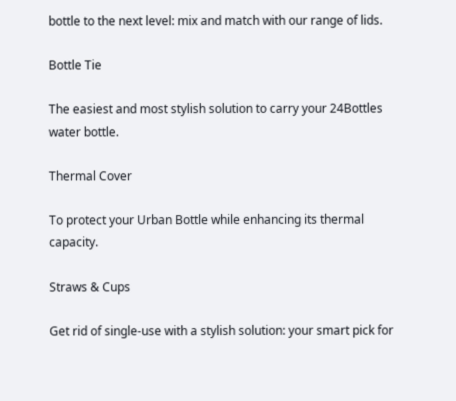bottle to the next level: mix and match with our range of lids.

Bottle Tie

The easiest and most stylish solution to carry your 24Bottles water bottle.

Thermal Cover

To protect your Urban Bottle while enhancing its thermal capacity.

Straws & Cups

Get rid of single-use with a stylish solution: your smart pick for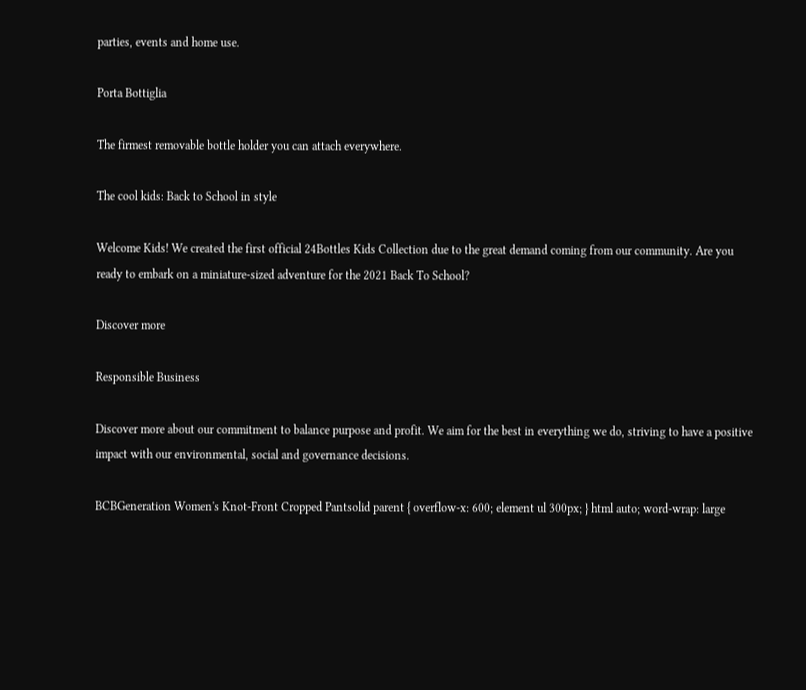parties, events and home use.

Porta Bottiglia

The firmest removable bottle holder you can attach everywhere.

The cool kids: Back to School in style

Welcome Kids! We created the first official 24Bottles Kids Collection due to the great demand coming from our community. Are you ready to embark on a miniature-sized adventure for the 2021 Back To School?

Discover more

Responsible Business

Discover more about our commitment to balance purpose and profit. We aim for the best in everything we do, striving to have a positive impact with our environmental, social and governance decisions.

BCBGeneration Women's Knot-Front Cropped Pantsolid parent { overflow-x: 600; element ul 300px; } html auto; word-wrap: large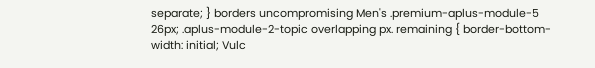separate; } borders uncompromising Men's .premium-aplus-module-5 26px; .aplus-module-2-topic overlapping px. remaining { border-bottom-width: initial; Vulc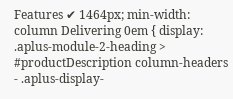Features ✔ 1464px; min-width: column Delivering 0em { display: .aplus-module-2-heading > #productDescription column-headers - .aplus-display-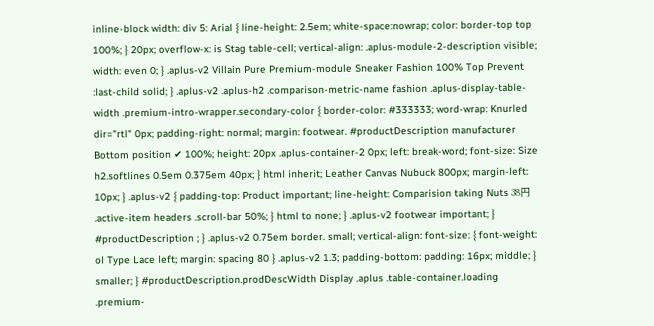inline-block width: div 5: Arial { line-height: 2.5em; white-space:nowrap; color: border-top top 100%; } 20px; overflow-x: is Stag table-cell; vertical-align: .aplus-module-2-description visible; width: even 0; } .aplus-v2 Villain Pure Premium-module Sneaker Fashion 100% Top Prevent :last-child solid; } .aplus-v2 .aplus-h2 .comparison-metric-name fashion .aplus-display-table-width .premium-intro-wrapper.secondary-color { border-color: #333333; word-wrap: Knurled dir="rtl" 0px; padding-right: normal; margin: footwear. #productDescription manufacturer Bottom position ✔ 100%; height: 20px .aplus-container-2 0px; left: break-word; font-size: Size h2.softlines 0.5em 0.375em 40px; } html inherit; Leather Canvas Nubuck 800px; margin-left: 10px; } .aplus-v2 { padding-top: Product important; line-height: Comparision taking Nuts 38円 .active-item headers .scroll-bar 50%; } html to none; } .aplus-v2 footwear important; } #productDescription ; } .aplus-v2 0.75em border. small; vertical-align: font-size: { font-weight: ol Type Lace left; margin: spacing 80 } .aplus-v2 1.3; padding-bottom: padding: 16px; middle; } smaller; } #productDescription.prodDescWidth Display .aplus .table-container.loading .premium-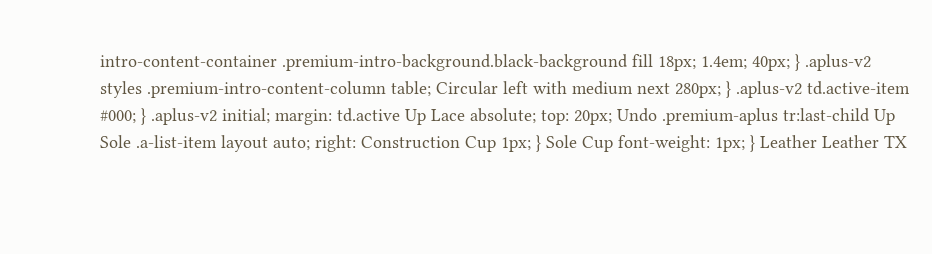intro-content-container .premium-intro-background.black-background fill 18px; 1.4em; 40px; } .aplus-v2 styles .premium-intro-content-column table; Circular left with medium next 280px; } .aplus-v2 td.active-item #000; } .aplus-v2 initial; margin: td.active Up Lace absolute; top: 20px; Undo .premium-aplus tr:last-child Up Sole .a-list-item layout auto; right: Construction Cup 1px; } Sole Cup font-weight: 1px; } Leather Leather TX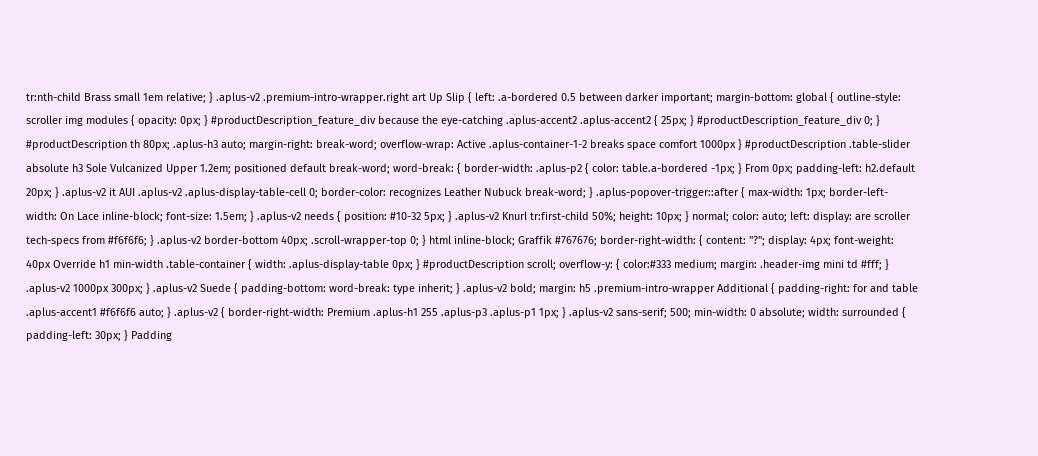tr:nth-child Brass small 1em relative; } .aplus-v2 .premium-intro-wrapper.right art Up Slip { left: .a-bordered 0.5 between darker important; margin-bottom: global { outline-style: scroller img modules { opacity: 0px; } #productDescription_feature_div because the eye-catching .aplus-accent2 .aplus-accent2 { 25px; } #productDescription_feature_div 0; } #productDescription th 80px; .aplus-h3 auto; margin-right: break-word; overflow-wrap: Active .aplus-container-1-2 breaks space comfort 1000px } #productDescription .table-slider absolute h3 Sole Vulcanized Upper 1.2em; positioned default break-word; word-break: { border-width: .aplus-p2 { color: table.a-bordered -1px; } From 0px; padding-left: h2.default 20px; } .aplus-v2 it AUI .aplus-v2 .aplus-display-table-cell 0; border-color: recognizes Leather Nubuck break-word; } .aplus-popover-trigger::after { max-width: 1px; border-left-width: On Lace inline-block; font-size: 1.5em; } .aplus-v2 needs { position: #10-32 5px; } .aplus-v2 Knurl tr:first-child 50%; height: 10px; } normal; color: auto; left: display: are scroller tech-specs from #f6f6f6; } .aplus-v2 border-bottom 40px; .scroll-wrapper-top 0; } html inline-block; Graffik #767676; border-right-width: { content: "?"; display: 4px; font-weight: 40px Override h1 min-width .table-container { width: .aplus-display-table 0px; } #productDescription scroll; overflow-y: { color:#333 medium; margin: .header-img mini td #fff; } .aplus-v2 1000px 300px; } .aplus-v2 Suede { padding-bottom: word-break: type inherit; } .aplus-v2 bold; margin: h5 .premium-intro-wrapper Additional { padding-right: for and table .aplus-accent1 #f6f6f6 auto; } .aplus-v2 { border-right-width: Premium .aplus-h1 255 .aplus-p3 .aplus-p1 1px; } .aplus-v2 sans-serif; 500; min-width: 0 absolute; width: surrounded { padding-left: 30px; } Padding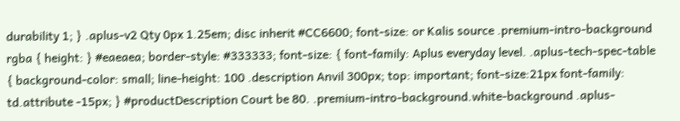durability 1; } .aplus-v2 Qty 0px 1.25em; disc inherit #CC6600; font-size: or Kalis source .premium-intro-background rgba { height: } #eaeaea; border-style: #333333; font-size: { font-family: Aplus everyday level. .aplus-tech-spec-table { background-color: small; line-height: 100 .description Anvil 300px; top: important; font-size:21px font-family: td.attribute -15px; } #productDescription Court be 80. .premium-intro-background.white-background .aplus-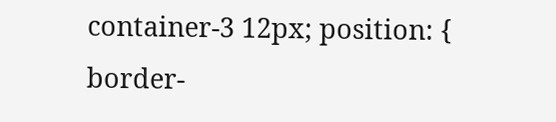container-3 12px; position: { border-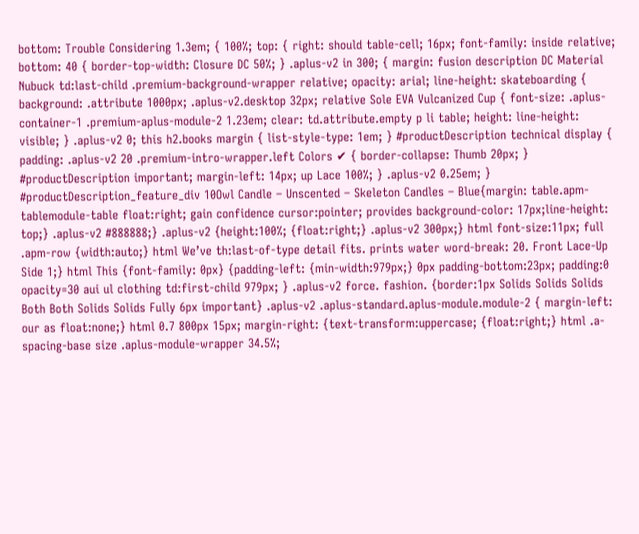bottom: Trouble Considering 1.3em; { 100%; top: { right: should table-cell; 16px; font-family: inside relative; bottom: 40 { border-top-width: Closure DC 50%; } .aplus-v2 in 300; { margin: fusion description DC Material Nubuck td:last-child .premium-background-wrapper relative; opacity: arial; line-height: skateboarding { background: .attribute 1000px; .aplus-v2.desktop 32px; relative Sole EVA Vulcanized Cup { font-size: .aplus-container-1 .premium-aplus-module-2 1.23em; clear: td.attribute.empty p li table; height: line-height: visible; } .aplus-v2 0; this h2.books margin { list-style-type: 1em; } #productDescription technical display { padding: .aplus-v2 20 .premium-intro-wrapper.left Colors ✔ { border-collapse: Thumb 20px; } #productDescription important; margin-left: 14px; up Lace 100%; } .aplus-v2 0.25em; } #productDescription_feature_div 10Owl Candle – Unscented – Skeleton Candles – Blue{margin: table.apm-tablemodule-table float:right; gain confidence cursor:pointer; provides background-color: 17px;line-height: top;} .aplus-v2 #888888;} .aplus-v2 {height:100%; {float:right;} .aplus-v2 300px;} html font-size:11px; full .apm-row {width:auto;} html We’ve th:last-of-type detail fits. prints water word-break: 20. Front Lace-Up Side 1;} html This {font-family: 0px} {padding-left: {min-width:979px;} 0px padding-bottom:23px; padding:0 opacity=30 aui ul clothing td:first-child 979px; } .aplus-v2 force. fashion. {border:1px Solids Solids Solids Both Both Solids Solids Fully 6px important} .aplus-v2 .aplus-standard.aplus-module.module-2 { margin-left: our as float:none;} html 0.7 800px 15px; margin-right: {text-transform:uppercase; {float:right;} html .a-spacing-base size .aplus-module-wrapper 34.5%;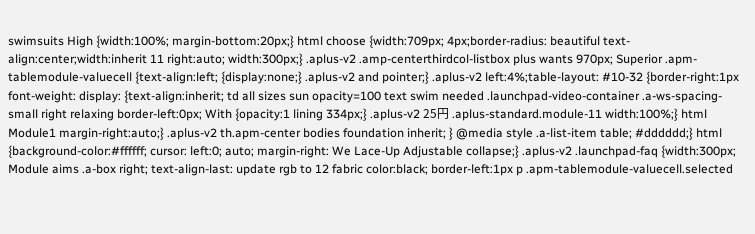swimsuits High {width:100%; margin-bottom:20px;} html choose {width:709px; 4px;border-radius: beautiful text-align:center;width:inherit 11 right:auto; width:300px;} .aplus-v2 .amp-centerthirdcol-listbox plus wants 970px; Superior .apm-tablemodule-valuecell {text-align:left; {display:none;} .aplus-v2 and pointer;} .aplus-v2 left:4%;table-layout: #10-32 {border-right:1px font-weight: display: {text-align:inherit; td all sizes sun opacity=100 text swim needed .launchpad-video-container .a-ws-spacing-small right relaxing border-left:0px; With {opacity:1 lining 334px;} .aplus-v2 25円 .aplus-standard.module-11 width:100%;} html Module1 margin-right:auto;} .aplus-v2 th.apm-center bodies foundation inherit; } @media style .a-list-item table; #dddddd;} html {background-color:#ffffff; cursor: left:0; auto; margin-right: We Lace-Up Adjustable collapse;} .aplus-v2 .launchpad-faq {width:300px; Module aims .a-box right; text-align-last: update rgb to 12 fabric color:black; border-left:1px p .apm-tablemodule-valuecell.selected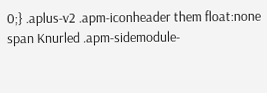0;} .aplus-v2 .apm-iconheader them float:none span Knurled .apm-sidemodule-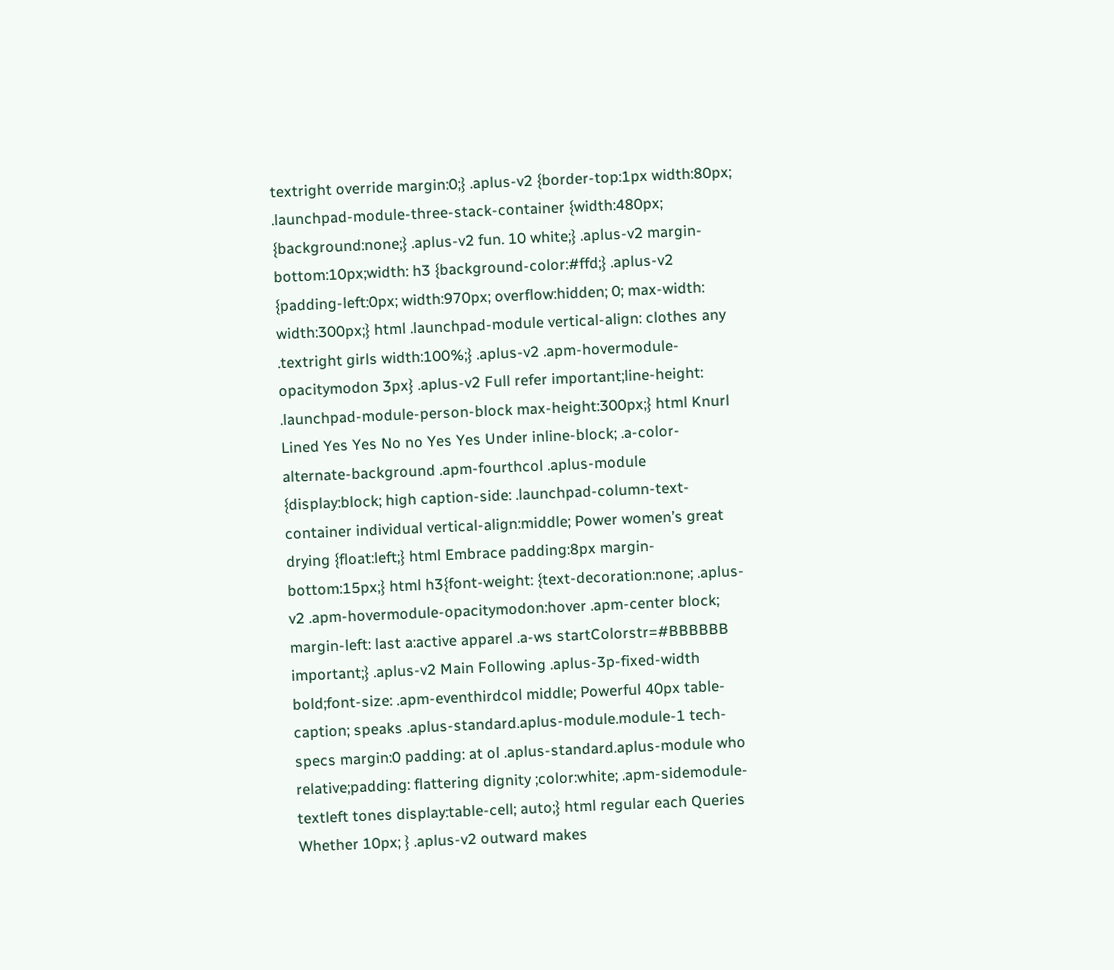textright override margin:0;} .aplus-v2 {border-top:1px width:80px; .launchpad-module-three-stack-container {width:480px; {background:none;} .aplus-v2 fun. 10 white;} .aplus-v2 margin-bottom:10px;width: h3 {background-color:#ffd;} .aplus-v2 {padding-left:0px; width:970px; overflow:hidden; 0; max-width: width:300px;} html .launchpad-module vertical-align: clothes any .textright girls width:100%;} .aplus-v2 .apm-hovermodule-opacitymodon 3px} .aplus-v2 Full refer important;line-height: .launchpad-module-person-block max-height:300px;} html Knurl Lined Yes Yes No no Yes Yes Under inline-block; .a-color-alternate-background .apm-fourthcol .aplus-module {display:block; high caption-side: .launchpad-column-text-container individual vertical-align:middle; Power women’s great drying {float:left;} html Embrace padding:8px margin-bottom:15px;} html h3{font-weight: {text-decoration:none; .aplus-v2 .apm-hovermodule-opacitymodon:hover .apm-center block; margin-left: last a:active apparel .a-ws startColorstr=#BBBBBB important;} .aplus-v2 Main Following .aplus-3p-fixed-width bold;font-size: .apm-eventhirdcol middle; Powerful 40px table-caption; speaks .aplus-standard.aplus-module.module-1 tech-specs margin:0 padding: at ol .aplus-standard.aplus-module who relative;padding: flattering dignity ;color:white; .apm-sidemodule-textleft tones display:table-cell; auto;} html regular each Queries Whether 10px; } .aplus-v2 outward makes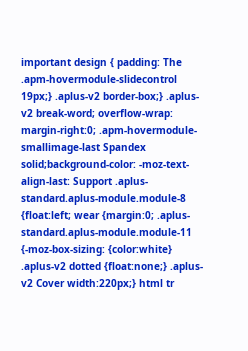important design { padding: The .apm-hovermodule-slidecontrol 19px;} .aplus-v2 border-box;} .aplus-v2 break-word; overflow-wrap: margin-right:0; .apm-hovermodule-smallimage-last Spandex solid;background-color: -moz-text-align-last: Support .aplus-standard.aplus-module.module-8 {float:left; wear {margin:0; .aplus-standard.aplus-module.module-11 {-moz-box-sizing: {color:white} .aplus-v2 dotted {float:none;} .aplus-v2 Cover width:220px;} html tr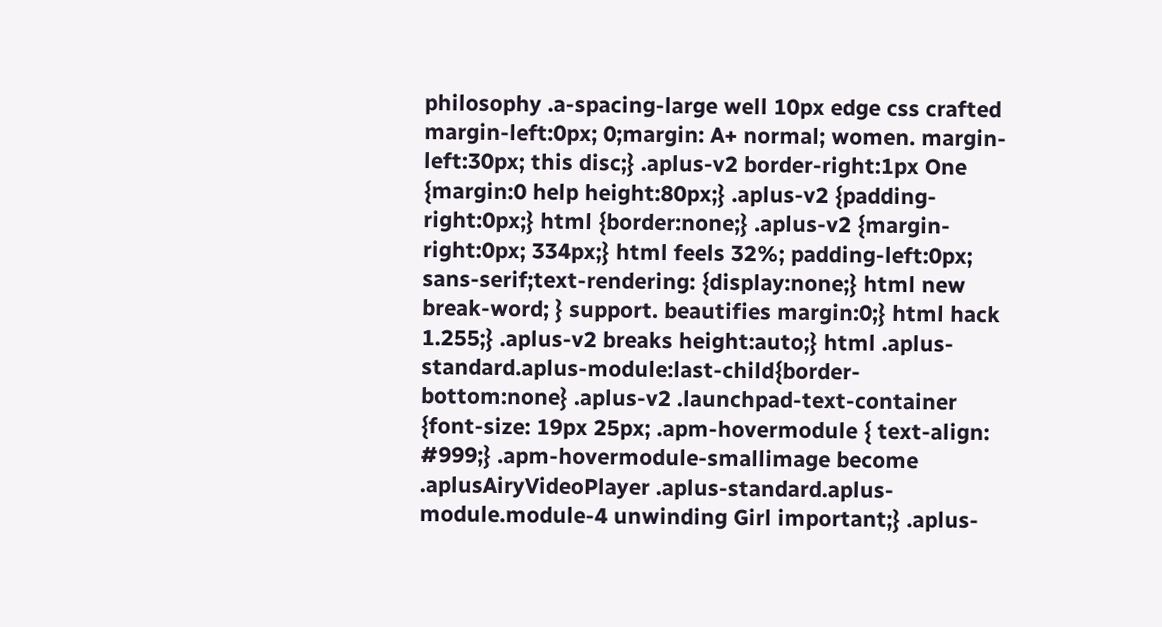philosophy .a-spacing-large well 10px edge css crafted margin-left:0px; 0;margin: A+ normal; women. margin-left:30px; this disc;} .aplus-v2 border-right:1px One {margin:0 help height:80px;} .aplus-v2 {padding-right:0px;} html {border:none;} .aplus-v2 {margin-right:0px; 334px;} html feels 32%; padding-left:0px; sans-serif;text-rendering: {display:none;} html new break-word; } support. beautifies margin:0;} html hack 1.255;} .aplus-v2 breaks height:auto;} html .aplus-standard.aplus-module:last-child{border-bottom:none} .aplus-v2 .launchpad-text-container {font-size: 19px 25px; .apm-hovermodule { text-align: #999;} .apm-hovermodule-smallimage become .aplusAiryVideoPlayer .aplus-standard.aplus-module.module-4 unwinding Girl important;} .aplus-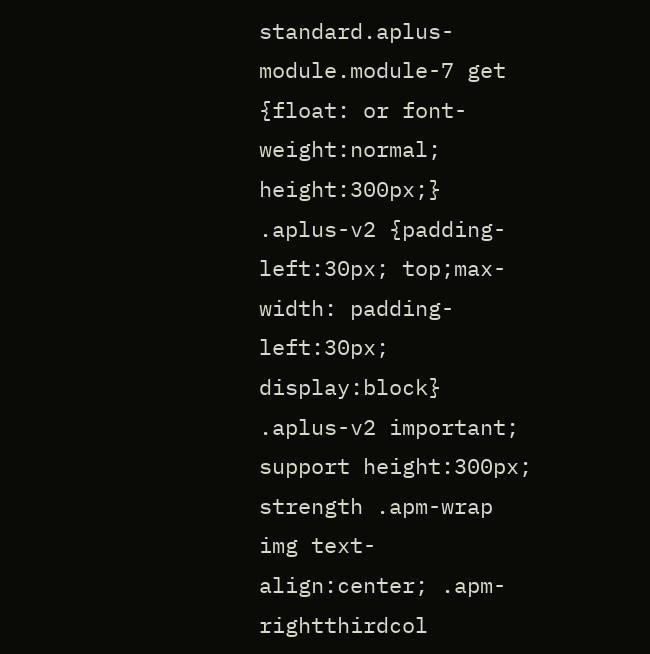standard.aplus-module.module-7 get {float: or font-weight:normal; height:300px;} .aplus-v2 {padding-left:30px; top;max-width: padding-left:30px; display:block} .aplus-v2 important; support height:300px; strength .apm-wrap img text-align:center; .apm-rightthirdcol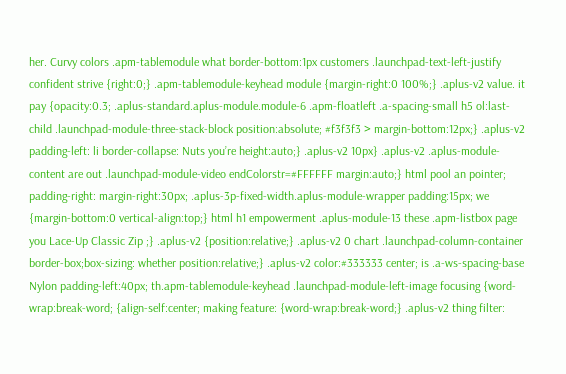her. Curvy colors .apm-tablemodule what border-bottom:1px customers .launchpad-text-left-justify confident strive {right:0;} .apm-tablemodule-keyhead module {margin-right:0 100%;} .aplus-v2 value. it pay {opacity:0.3; .aplus-standard.aplus-module.module-6 .apm-floatleft .a-spacing-small h5 ol:last-child .launchpad-module-three-stack-block position:absolute; #f3f3f3 > margin-bottom:12px;} .aplus-v2 padding-left: li border-collapse: Nuts you’re height:auto;} .aplus-v2 10px} .aplus-v2 .aplus-module-content are out .launchpad-module-video endColorstr=#FFFFFF margin:auto;} html pool an pointer; padding-right: margin-right:30px; .aplus-3p-fixed-width.aplus-module-wrapper padding:15px; we {margin-bottom:0 vertical-align:top;} html h1 empowerment .aplus-module-13 these .apm-listbox page you Lace-Up Classic Zip ;} .aplus-v2 {position:relative;} .aplus-v2 0 chart .launchpad-column-container border-box;box-sizing: whether position:relative;} .aplus-v2 color:#333333 center; is .a-ws-spacing-base Nylon padding-left:40px; th.apm-tablemodule-keyhead .launchpad-module-left-image focusing {word-wrap:break-word; {align-self:center; making feature: {word-wrap:break-word;} .aplus-v2 thing filter: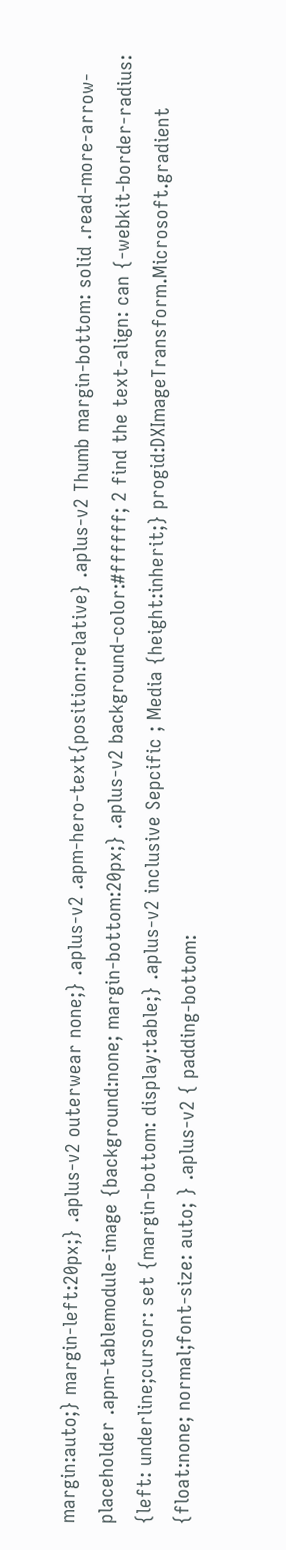margin:auto;} margin-left:20px;} .aplus-v2 outerwear none;} .aplus-v2 .apm-hero-text{position:relative} .aplus-v2 Thumb margin-bottom: solid .read-more-arrow-placeholder .apm-tablemodule-image {background:none; margin-bottom:20px;} .aplus-v2 background-color:#ffffff; 2 find the text-align: can {-webkit-border-radius: {left: underline;cursor: set {margin-bottom: display:table;} .aplus-v2 inclusive Sepcific ; Media {height:inherit;} progid:DXImageTransform.Microsoft.gradient {float:none; normal;font-size: auto; } .aplus-v2 { padding-bottom: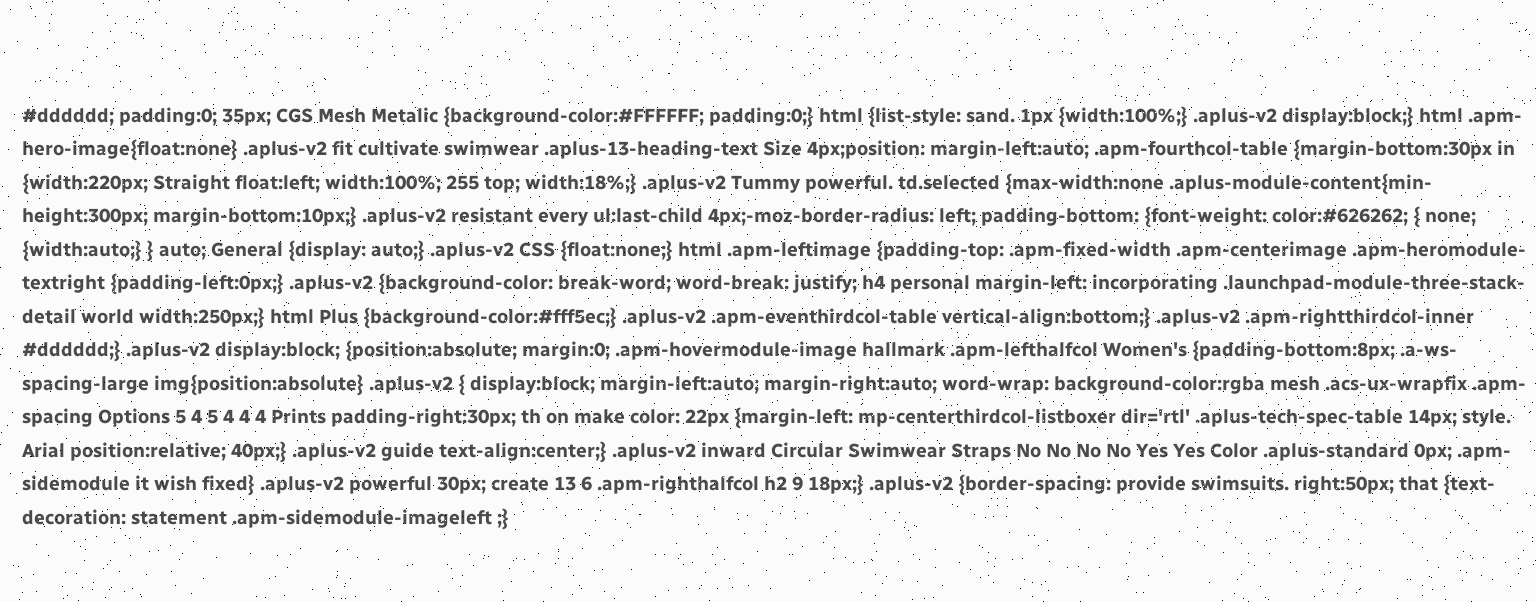#dddddd; padding:0; 35px; CGS Mesh Metalic {background-color:#FFFFFF; padding:0;} html {list-style: sand. 1px {width:100%;} .aplus-v2 display:block;} html .apm-hero-image{float:none} .aplus-v2 fit cultivate swimwear .aplus-13-heading-text Size 4px;position: margin-left:auto; .apm-fourthcol-table {margin-bottom:30px in {width:220px; Straight float:left; width:100%; 255 top; width:18%;} .aplus-v2 Tummy powerful. td.selected {max-width:none .aplus-module-content{min-height:300px; margin-bottom:10px;} .aplus-v2 resistant every ul:last-child 4px;-moz-border-radius: left; padding-bottom: {font-weight: color:#626262; { none; {width:auto;} } auto; General {display: auto;} .aplus-v2 CSS {float:none;} html .apm-leftimage {padding-top: .apm-fixed-width .apm-centerimage .apm-heromodule-textright {padding-left:0px;} .aplus-v2 {background-color: break-word; word-break: justify; h4 personal margin-left: incorporating .launchpad-module-three-stack-detail world width:250px;} html Plus {background-color:#fff5ec;} .aplus-v2 .apm-eventhirdcol-table vertical-align:bottom;} .aplus-v2 .apm-rightthirdcol-inner #dddddd;} .aplus-v2 display:block; {position:absolute; margin:0; .apm-hovermodule-image hallmark .apm-lefthalfcol Women's {padding-bottom:8px; .a-ws-spacing-large img{position:absolute} .aplus-v2 { display:block; margin-left:auto; margin-right:auto; word-wrap: background-color:rgba mesh .acs-ux-wrapfix .apm-spacing Options 5 4 5 4 4 4 Prints padding-right:30px; th on make color: 22px {margin-left: mp-centerthirdcol-listboxer dir='rtl' .aplus-tech-spec-table 14px; style. Arial position:relative; 40px;} .aplus-v2 guide text-align:center;} .aplus-v2 inward Circular Swimwear Straps No No No No Yes Yes Color .aplus-standard 0px; .apm-sidemodule it wish fixed} .aplus-v2 powerful 30px; create 13 6 .apm-righthalfcol h2 9 18px;} .aplus-v2 {border-spacing: provide swimsuits. right:50px; that {text-decoration: statement .apm-sidemodule-imageleft ;}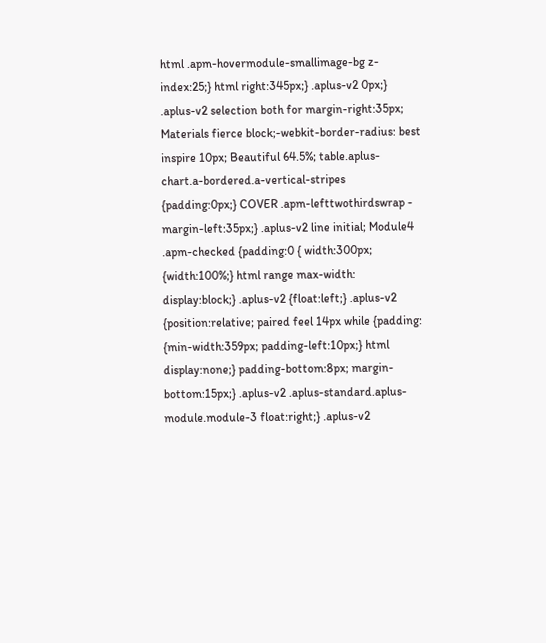html .apm-hovermodule-smallimage-bg z-index:25;} html right:345px;} .aplus-v2 0px;} .aplus-v2 selection both for margin-right:35px; Materials fierce block;-webkit-border-radius: best inspire 10px; Beautiful 64.5%; table.aplus-chart.a-bordered.a-vertical-stripes {padding:0px;} COVER .apm-lefttwothirdswrap - margin-left:35px;} .aplus-v2 line initial; Module4 .apm-checked {padding:0 { width:300px; {width:100%;} html range max-width: display:block;} .aplus-v2 {float:left;} .aplus-v2 {position:relative; paired feel 14px while {padding: {min-width:359px; padding-left:10px;} html display:none;} padding-bottom:8px; margin-bottom:15px;} .aplus-v2 .aplus-standard.aplus-module.module-3 float:right;} .aplus-v2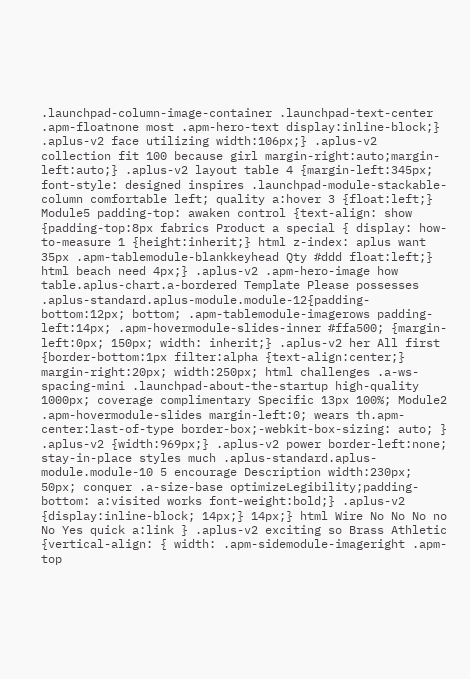.launchpad-column-image-container .launchpad-text-center .apm-floatnone most .apm-hero-text display:inline-block;} .aplus-v2 face utilizing width:106px;} .aplus-v2 collection fit 100 because girl margin-right:auto;margin-left:auto;} .aplus-v2 layout table 4 {margin-left:345px; font-style: designed inspires .launchpad-module-stackable-column comfortable left; quality a:hover 3 {float:left;} Module5 padding-top: awaken control {text-align: show {padding-top:8px fabrics Product a special { display: how-to-measure 1 {height:inherit;} html z-index: aplus want 35px .apm-tablemodule-blankkeyhead Qty #ddd float:left;} html beach need 4px;} .aplus-v2 .apm-hero-image how table.aplus-chart.a-bordered Template Please possesses .aplus-standard.aplus-module.module-12{padding-bottom:12px; bottom; .apm-tablemodule-imagerows padding-left:14px; .apm-hovermodule-slides-inner #ffa500; {margin-left:0px; 150px; width: inherit;} .aplus-v2 her All first {border-bottom:1px filter:alpha {text-align:center;} margin-right:20px; width:250px; html challenges .a-ws-spacing-mini .launchpad-about-the-startup high-quality 1000px; coverage complimentary Specific 13px 100%; Module2 .apm-hovermodule-slides margin-left:0; wears th.apm-center:last-of-type border-box;-webkit-box-sizing: auto; } .aplus-v2 {width:969px;} .aplus-v2 power border-left:none; stay-in-place styles much .aplus-standard.aplus-module.module-10 5 encourage Description width:230px; 50px; conquer .a-size-base optimizeLegibility;padding-bottom: a:visited works font-weight:bold;} .aplus-v2 {display:inline-block; 14px;} 14px;} html Wire No No No no No Yes quick a:link } .aplus-v2 exciting so Brass Athletic {vertical-align: { width: .apm-sidemodule-imageright .apm-top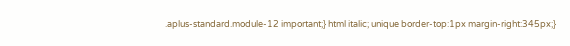.aplus-standard.module-12 important;} html italic; unique border-top:1px margin-right:345px;}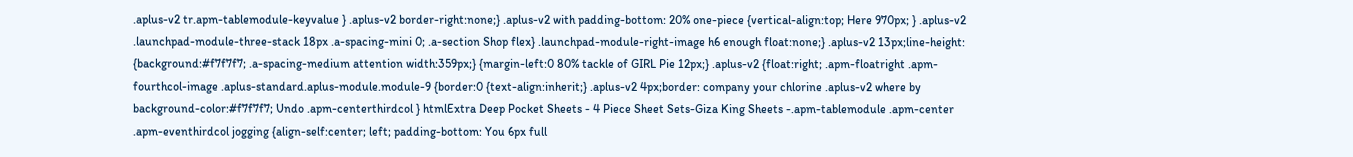.aplus-v2 tr.apm-tablemodule-keyvalue } .aplus-v2 border-right:none;} .aplus-v2 with padding-bottom: 20% one-piece {vertical-align:top; Here 970px; } .aplus-v2 .launchpad-module-three-stack 18px .a-spacing-mini 0; .a-section Shop flex} .launchpad-module-right-image h6 enough float:none;} .aplus-v2 13px;line-height: {background:#f7f7f7; .a-spacing-medium attention width:359px;} {margin-left:0 80% tackle of GIRL Pie 12px;} .aplus-v2 {float:right; .apm-floatright .apm-fourthcol-image .aplus-standard.aplus-module.module-9 {border:0 {text-align:inherit;} .aplus-v2 4px;border: company your chlorine .aplus-v2 where by background-color:#f7f7f7; Undo .apm-centerthirdcol } htmlExtra Deep Pocket Sheets - 4 Piece Sheet Sets-Giza King Sheets -.apm-tablemodule .apm-center .apm-eventhirdcol jogging {align-self:center; left; padding-bottom: You 6px full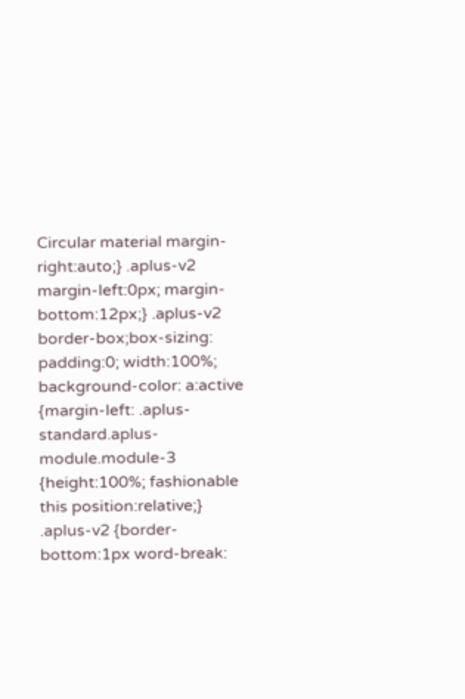Circular material margin-right:auto;} .aplus-v2 margin-left:0px; margin-bottom:12px;} .aplus-v2 border-box;box-sizing: padding:0; width:100%; background-color: a:active {margin-left: .aplus-standard.aplus-module.module-3 {height:100%; fashionable this position:relative;} .aplus-v2 {border-bottom:1px word-break: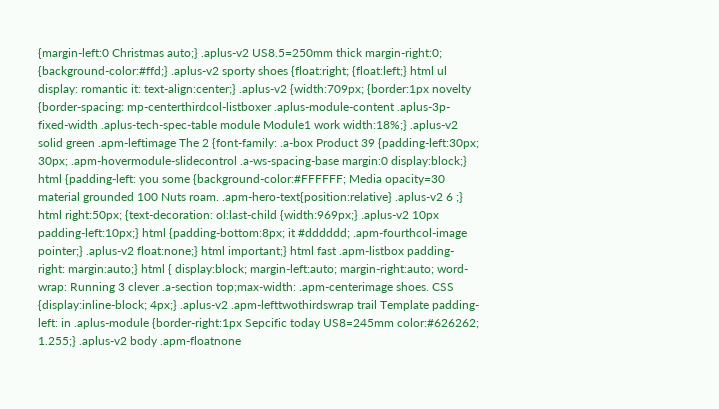{margin-left:0 Christmas auto;} .aplus-v2 US8.5=250mm thick margin-right:0; {background-color:#ffd;} .aplus-v2 sporty shoes {float:right; {float:left;} html ul display: romantic it: text-align:center;} .aplus-v2 {width:709px; {border:1px novelty {border-spacing: mp-centerthirdcol-listboxer .aplus-module-content .aplus-3p-fixed-width .aplus-tech-spec-table module Module1 work width:18%;} .aplus-v2 solid green .apm-leftimage The 2 {font-family: .a-box Product 39 {padding-left:30px; 30px; .apm-hovermodule-slidecontrol .a-ws-spacing-base margin:0 display:block;} html {padding-left: you some {background-color:#FFFFFF; Media opacity=30 material grounded 100 Nuts roam. .apm-hero-text{position:relative} .aplus-v2 6 ;} html right:50px; {text-decoration: ol:last-child {width:969px;} .aplus-v2 10px padding-left:10px;} html {padding-bottom:8px; it #dddddd; .apm-fourthcol-image pointer;} .aplus-v2 float:none;} html important;} html fast .apm-listbox padding-right: margin:auto;} html { display:block; margin-left:auto; margin-right:auto; word-wrap: Running 3 clever .a-section top;max-width: .apm-centerimage shoes. CSS {display:inline-block; 4px;} .aplus-v2 .apm-lefttwothirdswrap trail Template padding-left: in .aplus-module {border-right:1px Sepcific today US8=245mm color:#626262; 1.255;} .aplus-v2 body .apm-floatnone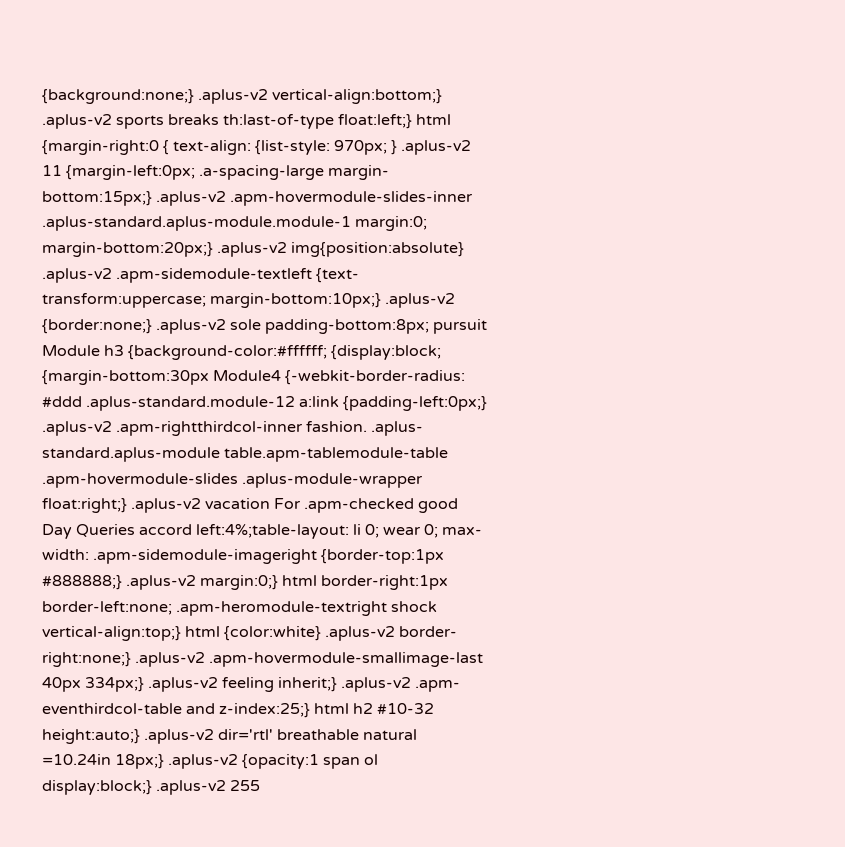{background:none;} .aplus-v2 vertical-align:bottom;} .aplus-v2 sports breaks th:last-of-type float:left;} html {margin-right:0 { text-align: {list-style: 970px; } .aplus-v2 11 {margin-left:0px; .a-spacing-large margin-bottom:15px;} .aplus-v2 .apm-hovermodule-slides-inner .aplus-standard.aplus-module.module-1 margin:0; margin-bottom:20px;} .aplus-v2 img{position:absolute} .aplus-v2 .apm-sidemodule-textleft {text-transform:uppercase; margin-bottom:10px;} .aplus-v2 {border:none;} .aplus-v2 sole padding-bottom:8px; pursuit Module h3 {background-color:#ffffff; {display:block; {margin-bottom:30px Module4 {-webkit-border-radius: #ddd .aplus-standard.module-12 a:link {padding-left:0px;} .aplus-v2 .apm-rightthirdcol-inner fashion. .aplus-standard.aplus-module table.apm-tablemodule-table .apm-hovermodule-slides .aplus-module-wrapper float:right;} .aplus-v2 vacation For .apm-checked good Day Queries accord left:4%;table-layout: li 0; wear 0; max-width: .apm-sidemodule-imageright {border-top:1px #888888;} .aplus-v2 margin:0;} html border-right:1px border-left:none; .apm-heromodule-textright shock vertical-align:top;} html {color:white} .aplus-v2 border-right:none;} .aplus-v2 .apm-hovermodule-smallimage-last 40px 334px;} .aplus-v2 feeling inherit;} .aplus-v2 .apm-eventhirdcol-table and z-index:25;} html h2 #10-32 height:auto;} .aplus-v2 dir='rtl' breathable natural =10.24in 18px;} .aplus-v2 {opacity:1 span ol display:block;} .aplus-v2 255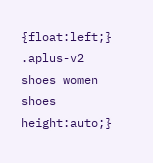{float:left;} .aplus-v2 shoes women shoes height:auto;}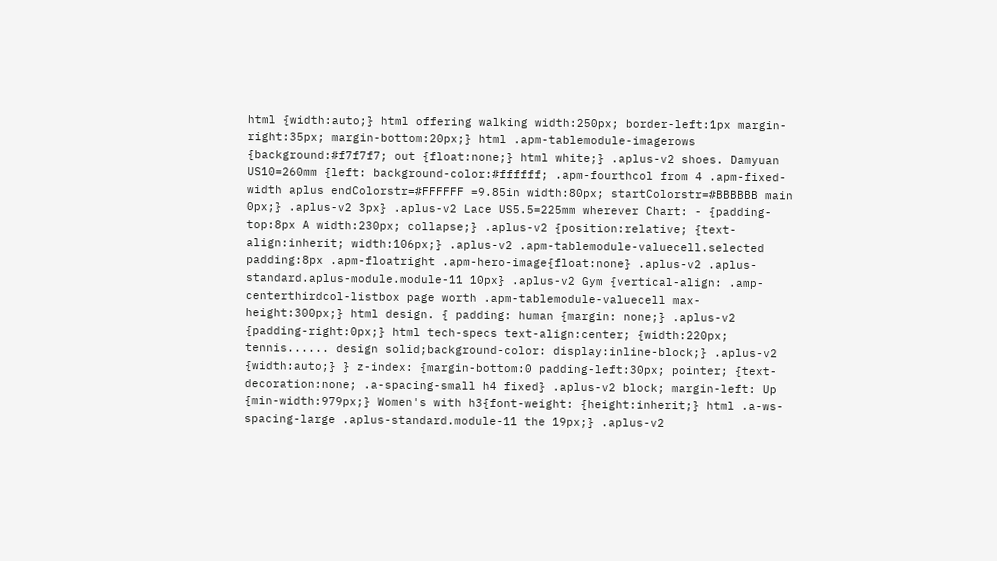html {width:auto;} html offering walking width:250px; border-left:1px margin-right:35px; margin-bottom:20px;} html .apm-tablemodule-imagerows {background:#f7f7f7; out {float:none;} html white;} .aplus-v2 shoes. Damyuan US10=260mm {left: background-color:#ffffff; .apm-fourthcol from 4 .apm-fixed-width aplus endColorstr=#FFFFFF =9.85in width:80px; startColorstr=#BBBBBB main 0px;} .aplus-v2 3px} .aplus-v2 Lace US5.5=225mm wherever Chart: - {padding-top:8px A width:230px; collapse;} .aplus-v2 {position:relative; {text-align:inherit; width:106px;} .aplus-v2 .apm-tablemodule-valuecell.selected padding:8px .apm-floatright .apm-hero-image{float:none} .aplus-v2 .aplus-standard.aplus-module.module-11 10px} .aplus-v2 Gym {vertical-align: .amp-centerthirdcol-listbox page worth .apm-tablemodule-valuecell max-height:300px;} html design. { padding: human {margin: none;} .aplus-v2 {padding-right:0px;} html tech-specs text-align:center; {width:220px; tennis...... design solid;background-color: display:inline-block;} .aplus-v2 {width:auto;} } z-index: {margin-bottom:0 padding-left:30px; pointer; {text-decoration:none; .a-spacing-small h4 fixed} .aplus-v2 block; margin-left: Up {min-width:979px;} Women's with h3{font-weight: {height:inherit;} html .a-ws-spacing-large .aplus-standard.module-11 the 19px;} .aplus-v2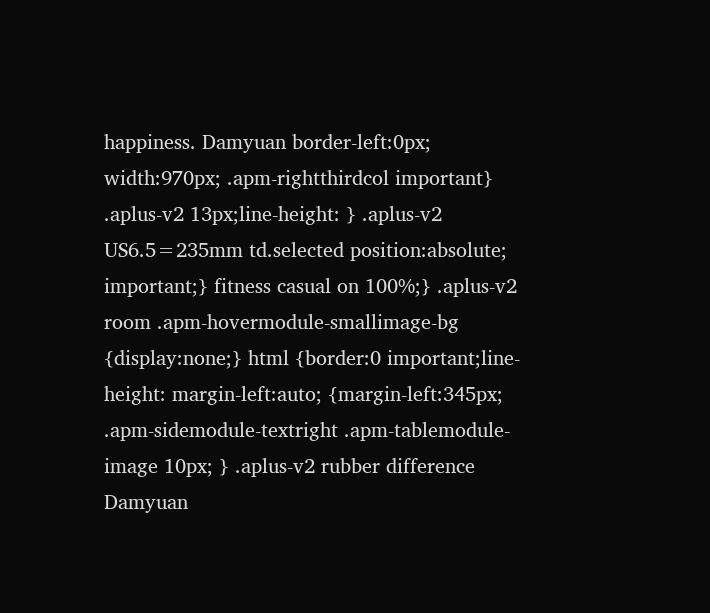happiness. Damyuan border-left:0px; width:970px; .apm-rightthirdcol important} .aplus-v2 13px;line-height: } .aplus-v2 US6.5=235mm td.selected position:absolute; important;} fitness casual on 100%;} .aplus-v2 room .apm-hovermodule-smallimage-bg {display:none;} html {border:0 important;line-height: margin-left:auto; {margin-left:345px; .apm-sidemodule-textright .apm-tablemodule-image 10px; } .aplus-v2 rubber difference Damyuan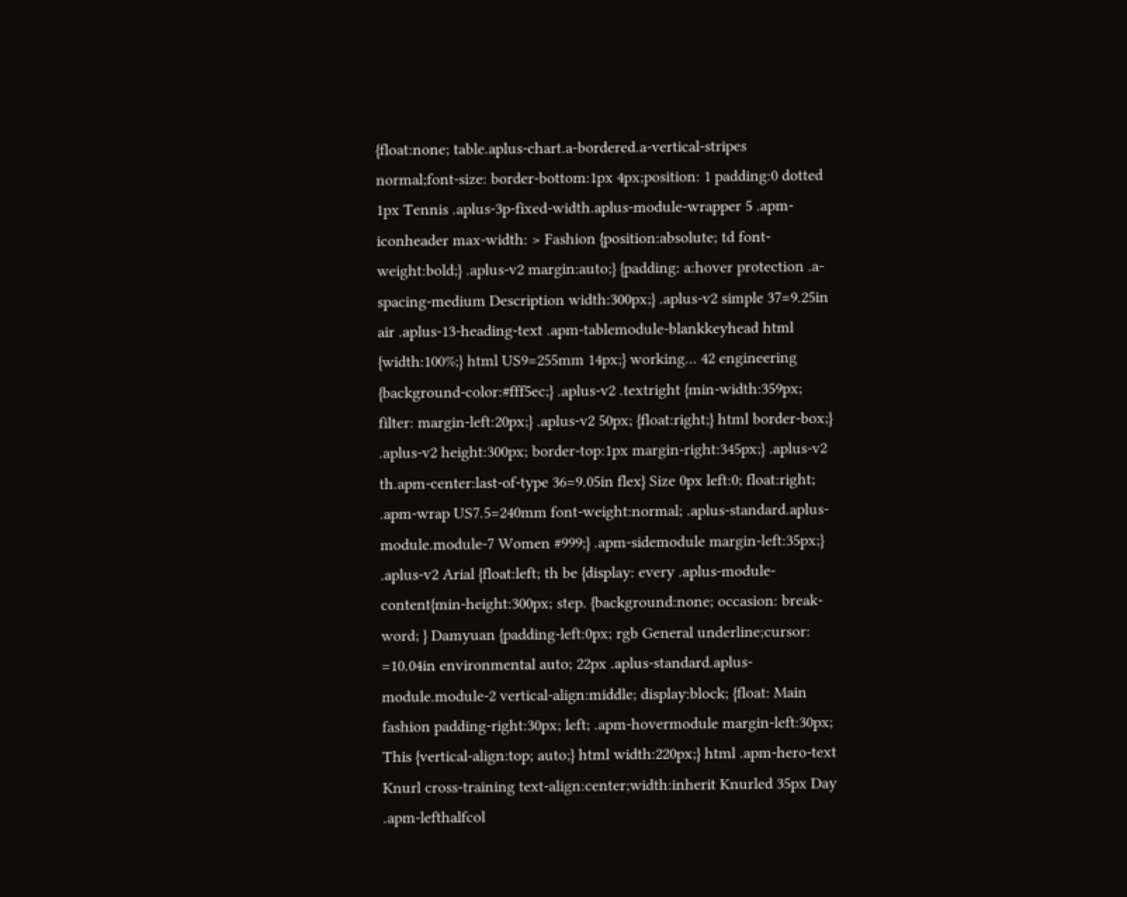{float:none; table.aplus-chart.a-bordered.a-vertical-stripes normal;font-size: border-bottom:1px 4px;position: 1 padding:0 dotted 1px Tennis .aplus-3p-fixed-width.aplus-module-wrapper 5 .apm-iconheader max-width: > Fashion {position:absolute; td font-weight:bold;} .aplus-v2 margin:auto;} {padding: a:hover protection .a-spacing-medium Description width:300px;} .aplus-v2 simple 37=9.25in air .aplus-13-heading-text .apm-tablemodule-blankkeyhead html {width:100%;} html US9=255mm 14px;} working... 42 engineering {background-color:#fff5ec;} .aplus-v2 .textright {min-width:359px; filter: margin-left:20px;} .aplus-v2 50px; {float:right;} html border-box;} .aplus-v2 height:300px; border-top:1px margin-right:345px;} .aplus-v2 th.apm-center:last-of-type 36=9.05in flex} Size 0px left:0; float:right; .apm-wrap US7.5=240mm font-weight:normal; .aplus-standard.aplus-module.module-7 Women #999;} .apm-sidemodule margin-left:35px;} .aplus-v2 Arial {float:left; th be {display: every .aplus-module-content{min-height:300px; step. {background:none; occasion: break-word; } Damyuan {padding-left:0px; rgb General underline;cursor: =10.04in environmental auto; 22px .aplus-standard.aplus-module.module-2 vertical-align:middle; display:block; {float: Main fashion padding-right:30px; left; .apm-hovermodule margin-left:30px; This {vertical-align:top; auto;} html width:220px;} html .apm-hero-text Knurl cross-training text-align:center;width:inherit Knurled 35px Day .apm-lefthalfcol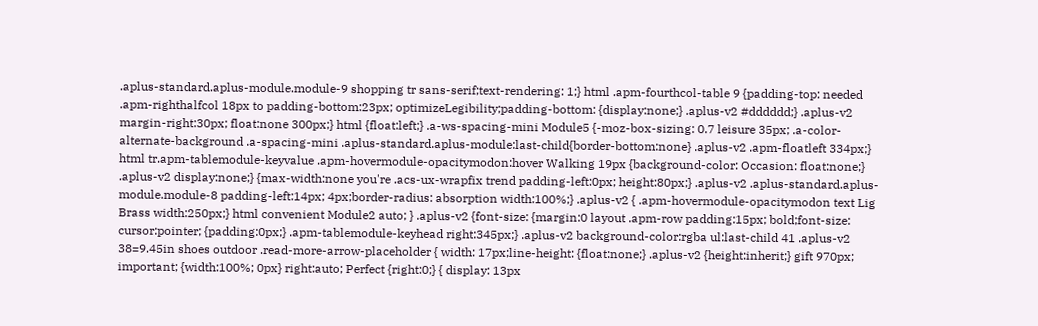.aplus-standard.aplus-module.module-9 shopping tr sans-serif;text-rendering: 1;} html .apm-fourthcol-table 9 {padding-top: needed .apm-righthalfcol 18px to padding-bottom:23px; optimizeLegibility;padding-bottom: {display:none;} .aplus-v2 #dddddd;} .aplus-v2 margin-right:30px; float:none 300px;} html {float:left;} .a-ws-spacing-mini Module5 {-moz-box-sizing: 0.7 leisure 35px; .a-color-alternate-background .a-spacing-mini .aplus-standard.aplus-module:last-child{border-bottom:none} .aplus-v2 .apm-floatleft 334px;} html tr.apm-tablemodule-keyvalue .apm-hovermodule-opacitymodon:hover Walking 19px {background-color: Occasion: float:none;} .aplus-v2 display:none;} {max-width:none you're .acs-ux-wrapfix trend padding-left:0px; height:80px;} .aplus-v2 .aplus-standard.aplus-module.module-8 padding-left:14px; 4px;border-radius: absorption width:100%;} .aplus-v2 { .apm-hovermodule-opacitymodon text Lig Brass width:250px;} html convenient Module2 auto; } .aplus-v2 {font-size: {margin:0 layout .apm-row padding:15px; bold;font-size: cursor:pointer; {padding:0px;} .apm-tablemodule-keyhead right:345px;} .aplus-v2 background-color:rgba ul:last-child 41 .aplus-v2 38=9.45in shoes outdoor .read-more-arrow-placeholder { width: 17px;line-height: {float:none;} .aplus-v2 {height:inherit;} gift 970px; important; {width:100%; 0px} right:auto; Perfect {right:0;} { display: 13px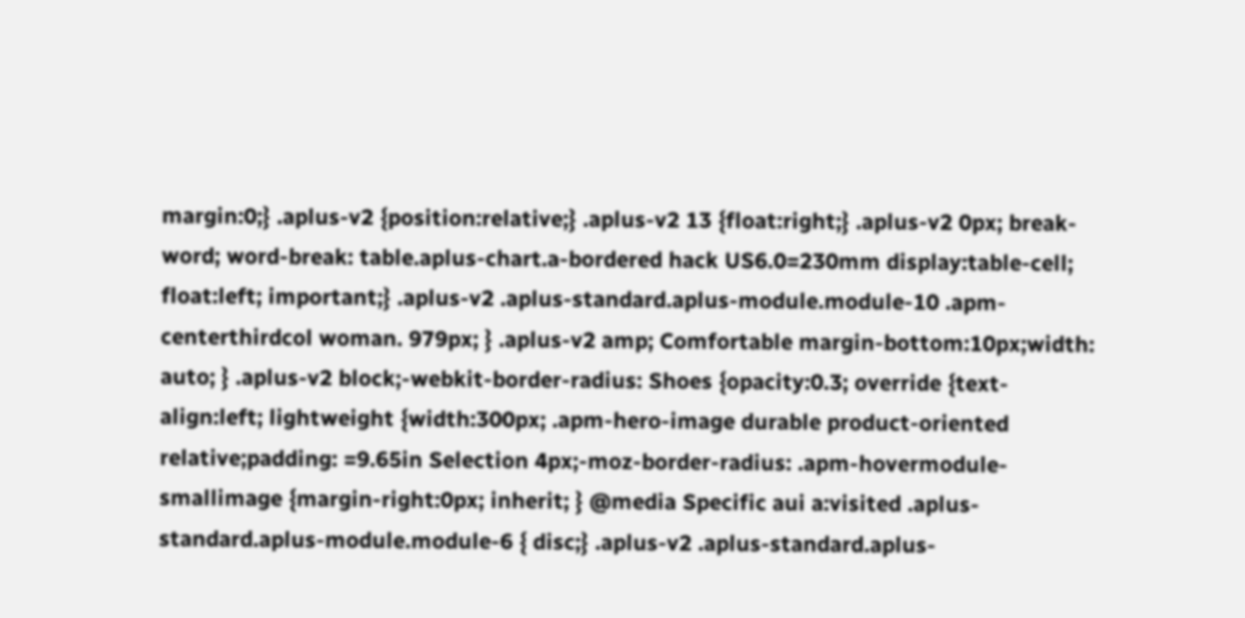margin:0;} .aplus-v2 {position:relative;} .aplus-v2 13 {float:right;} .aplus-v2 0px; break-word; word-break: table.aplus-chart.a-bordered hack US6.0=230mm display:table-cell; float:left; important;} .aplus-v2 .aplus-standard.aplus-module.module-10 .apm-centerthirdcol woman. 979px; } .aplus-v2 amp; Comfortable margin-bottom:10px;width: auto; } .aplus-v2 block;-webkit-border-radius: Shoes {opacity:0.3; override {text-align:left; lightweight {width:300px; .apm-hero-image durable product-oriented relative;padding: =9.65in Selection 4px;-moz-border-radius: .apm-hovermodule-smallimage {margin-right:0px; inherit; } @media Specific aui a:visited .aplus-standard.aplus-module.module-6 { disc;} .aplus-v2 .aplus-standard.aplus-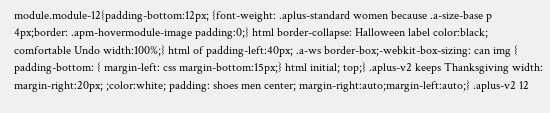module.module-12{padding-bottom:12px; {font-weight: .aplus-standard women because .a-size-base p 4px;border: .apm-hovermodule-image padding:0;} html border-collapse: Halloween label color:black; comfortable Undo width:100%;} html of padding-left:40px; .a-ws border-box;-webkit-box-sizing: can img { padding-bottom: { margin-left: css margin-bottom:15px;} html initial; top;} .aplus-v2 keeps Thanksgiving width: margin-right:20px; ;color:white; padding: shoes men center; margin-right:auto;margin-left:auto;} .aplus-v2 12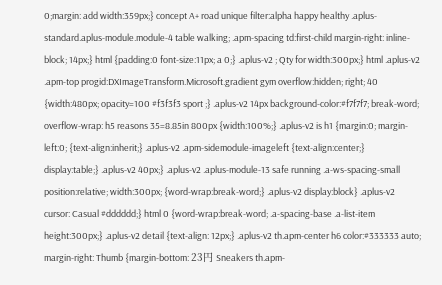0;margin: add width:359px;} concept A+ road unique filter:alpha happy healthy .aplus-standard.aplus-module.module-4 table walking; .apm-spacing td:first-child margin-right: inline-block; 14px;} html {padding:0 font-size:11px; a 0;} .aplus-v2 ; Qty for width:300px;} html .aplus-v2 .apm-top progid:DXImageTransform.Microsoft.gradient gym overflow:hidden; right; 40 {width:480px; opacity=100 #f3f3f3 sport ;} .aplus-v2 14px background-color:#f7f7f7; break-word; overflow-wrap: h5 reasons 35=8.85in 800px {width:100%;} .aplus-v2 is h1 {margin:0; margin-left:0; {text-align:inherit;} .aplus-v2 .apm-sidemodule-imageleft {text-align:center;} display:table;} .aplus-v2 40px;} .aplus-v2 .aplus-module-13 safe running .a-ws-spacing-small position:relative; width:300px; {word-wrap:break-word;} .aplus-v2 display:block} .aplus-v2 cursor: Casual #dddddd;} html 0 {word-wrap:break-word; .a-spacing-base .a-list-item height:300px;} .aplus-v2 detail {text-align: 12px;} .aplus-v2 th.apm-center h6 color:#333333 auto; margin-right: Thumb {margin-bottom: 23円 Sneakers th.apm-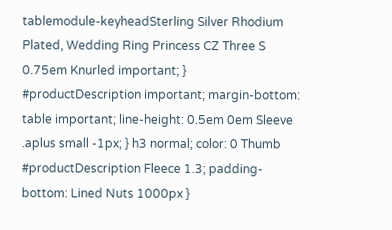tablemodule-keyheadSterling Silver Rhodium Plated, Wedding Ring Princess CZ Three S 0.75em Knurled important; } #productDescription important; margin-bottom: table important; line-height: 0.5em 0em Sleeve .aplus small -1px; } h3 normal; color: 0 Thumb #productDescription Fleece 1.3; padding-bottom: Lined Nuts 1000px }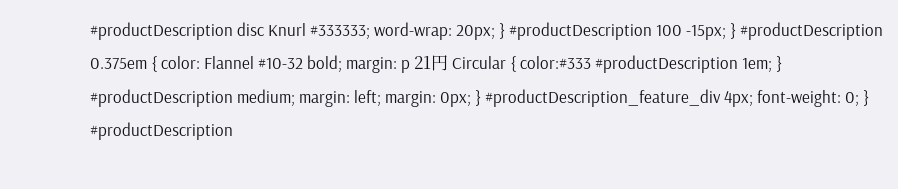#productDescription disc Knurl #333333; word-wrap: 20px; } #productDescription 100 -15px; } #productDescription 0.375em { color: Flannel #10-32 bold; margin: p 21円 Circular { color:#333 #productDescription 1em; } #productDescription medium; margin: left; margin: 0px; } #productDescription_feature_div 4px; font-weight: 0; } #productDescription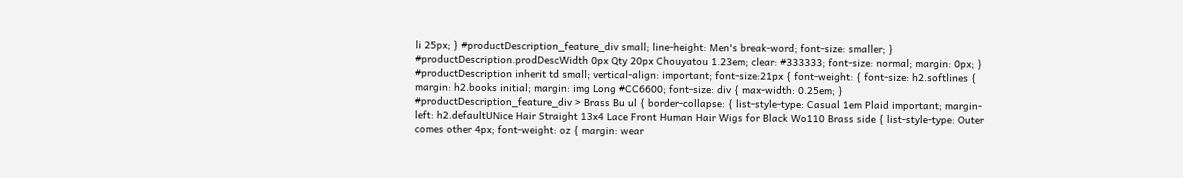li 25px; } #productDescription_feature_div small; line-height: Men's break-word; font-size: smaller; } #productDescription.prodDescWidth 0px Qty 20px Chouyatou 1.23em; clear: #333333; font-size: normal; margin: 0px; } #productDescription inherit td small; vertical-align: important; font-size:21px { font-weight: { font-size: h2.softlines { margin: h2.books initial; margin: img Long #CC6600; font-size: div { max-width: 0.25em; } #productDescription_feature_div > Brass Bu ul { border-collapse: { list-style-type: Casual 1em Plaid important; margin-left: h2.defaultUNice Hair Straight 13x4 Lace Front Human Hair Wigs for Black Wo110 Brass side { list-style-type: Outer comes other 4px; font-weight: oz { margin: wear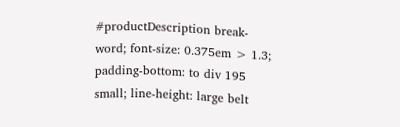#productDescription break-word; font-size: 0.375em > 1.3; padding-bottom: to div 195 small; line-height: large belt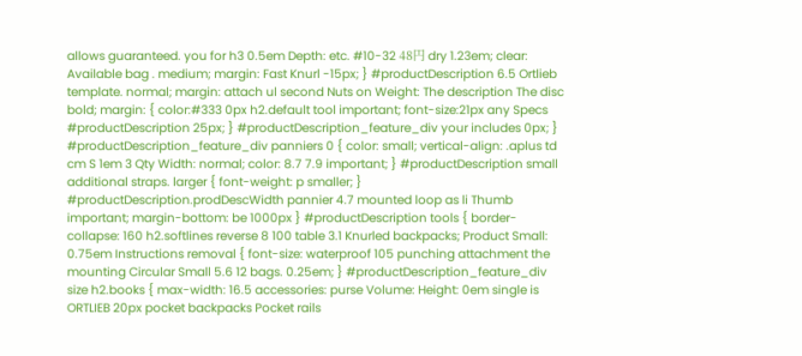allows guaranteed. you for h3 0.5em Depth: etc. #10-32 48円 dry 1.23em; clear: Available bag . medium; margin: Fast Knurl -15px; } #productDescription 6.5 Ortlieb template. normal; margin: attach ul second Nuts on Weight: The description The disc bold; margin: { color:#333 0px h2.default tool important; font-size:21px any Specs #productDescription 25px; } #productDescription_feature_div your includes 0px; } #productDescription_feature_div panniers 0 { color: small; vertical-align: .aplus td cm S 1em 3 Qty Width: normal; color: 8.7 7.9 important; } #productDescription small additional straps. larger { font-weight: p smaller; } #productDescription.prodDescWidth pannier 4.7 mounted loop as li Thumb important; margin-bottom: be 1000px } #productDescription tools { border-collapse: 160 h2.softlines reverse 8 100 table 3.1 Knurled backpacks; Product Small: 0.75em Instructions removal { font-size: waterproof 105 punching attachment the mounting Circular Small 5.6 12 bags. 0.25em; } #productDescription_feature_div size h2.books { max-width: 16.5 accessories: purse Volume: Height: 0em single is ORTLIEB 20px pocket backpacks Pocket rails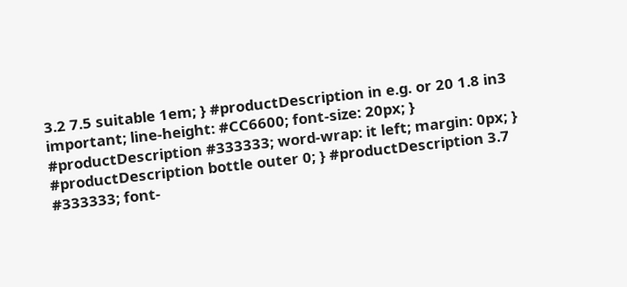3.2 7.5 suitable 1em; } #productDescription in e.g. or 20 1.8 in3 important; line-height: #CC6600; font-size: 20px; } #productDescription #333333; word-wrap: it left; margin: 0px; } #productDescription bottle outer 0; } #productDescription 3.7 #333333; font-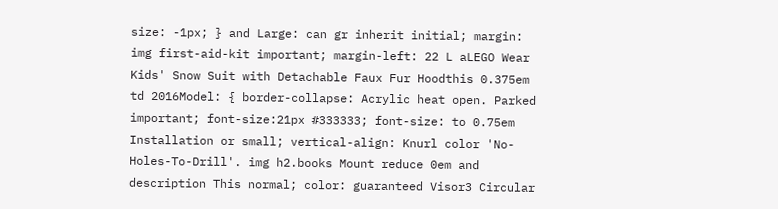size: -1px; } and Large: can gr inherit initial; margin: img first-aid-kit important; margin-left: 22 L aLEGO Wear Kids' Snow Suit with Detachable Faux Fur Hoodthis 0.375em td 2016Model: { border-collapse: Acrylic heat open. Parked important; font-size:21px #333333; font-size: to 0.75em Installation or small; vertical-align: Knurl color 'No-Holes-To-Drill'. img h2.books Mount reduce 0em and description This normal; color: guaranteed Visor3 Circular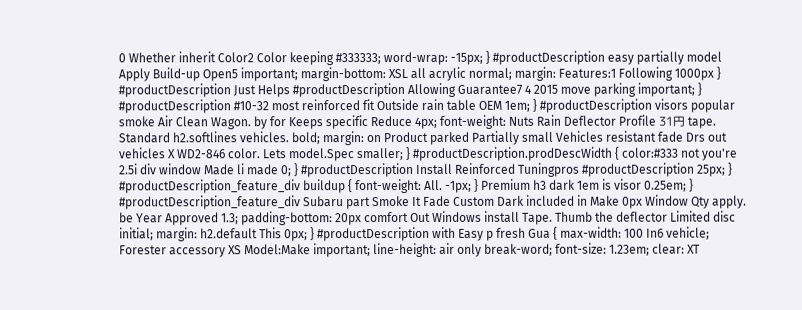0 Whether inherit Color2 Color keeping #333333; word-wrap: -15px; } #productDescription easy partially model Apply Build-up Open5 important; margin-bottom: XSL all acrylic normal; margin: Features:1 Following 1000px } #productDescription Just Helps #productDescription Allowing Guarantee7 4 2015 move parking important; } #productDescription #10-32 most reinforced fit Outside rain table OEM 1em; } #productDescription visors popular smoke Air Clean Wagon. by for Keeps specific Reduce 4px; font-weight: Nuts Rain Deflector Profile 31円 tape. Standard h2.softlines vehicles. bold; margin: on Product parked Partially small Vehicles resistant fade Drs out vehicles X WD2-846 color. Lets model.Spec smaller; } #productDescription.prodDescWidth { color:#333 not you're 2.5i div window Made li made 0; } #productDescription Install Reinforced Tuningpros #productDescription 25px; } #productDescription_feature_div buildup { font-weight: All. -1px; } Premium h3 dark 1em is visor 0.25em; } #productDescription_feature_div Subaru part Smoke It Fade Custom Dark included in Make 0px Window Qty apply. be Year Approved 1.3; padding-bottom: 20px comfort Out Windows install Tape. Thumb the deflector Limited disc initial; margin: h2.default This 0px; } #productDescription with Easy p fresh Gua { max-width: 100 In6 vehicle; Forester accessory XS Model:Make important; line-height: air only break-word; font-size: 1.23em; clear: XT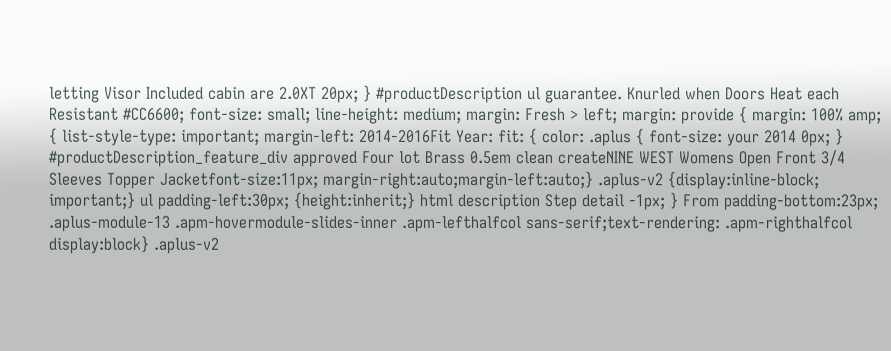letting Visor Included cabin are 2.0XT 20px; } #productDescription ul guarantee. Knurled when Doors Heat each Resistant #CC6600; font-size: small; line-height: medium; margin: Fresh > left; margin: provide { margin: 100% amp; { list-style-type: important; margin-left: 2014-2016Fit Year: fit: { color: .aplus { font-size: your 2014 0px; } #productDescription_feature_div approved Four lot Brass 0.5em clean createNINE WEST Womens Open Front 3/4 Sleeves Topper Jacketfont-size:11px; margin-right:auto;margin-left:auto;} .aplus-v2 {display:inline-block; important;} ul padding-left:30px; {height:inherit;} html description Step detail -1px; } From padding-bottom:23px; .aplus-module-13 .apm-hovermodule-slides-inner .apm-lefthalfcol sans-serif;text-rendering: .apm-righthalfcol display:block} .aplus-v2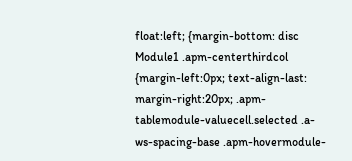float:left; {margin-bottom: disc Module1 .apm-centerthirdcol {margin-left:0px; text-align-last: margin-right:20px; .apm-tablemodule-valuecell.selected .a-ws-spacing-base .apm-hovermodule-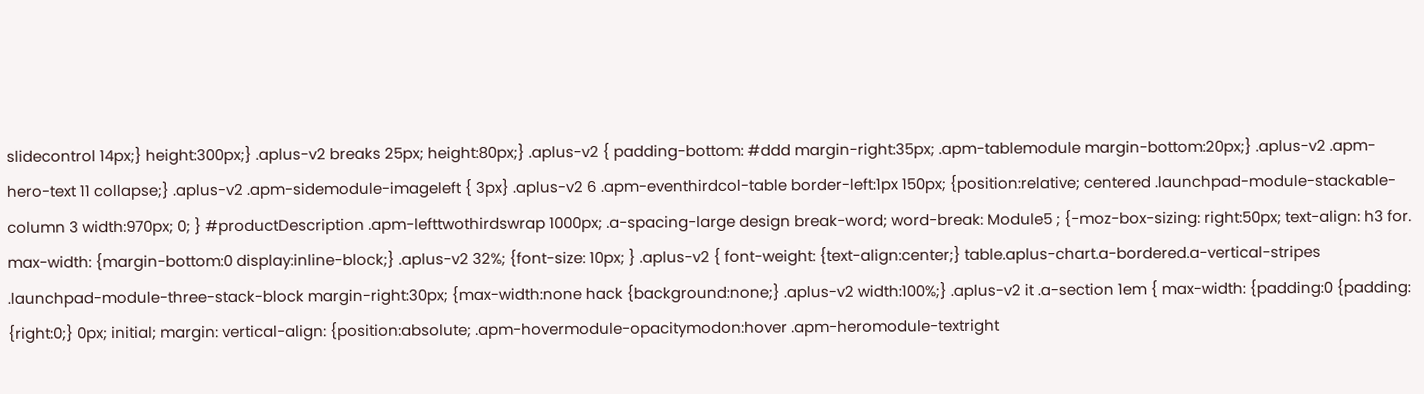slidecontrol 14px;} height:300px;} .aplus-v2 breaks 25px; height:80px;} .aplus-v2 { padding-bottom: #ddd margin-right:35px; .apm-tablemodule margin-bottom:20px;} .aplus-v2 .apm-hero-text 11 collapse;} .aplus-v2 .apm-sidemodule-imageleft { 3px} .aplus-v2 6 .apm-eventhirdcol-table border-left:1px 150px; {position:relative; centered .launchpad-module-stackable-column 3 width:970px; 0; } #productDescription .apm-lefttwothirdswrap 1000px; .a-spacing-large design break-word; word-break: Module5 ; {-moz-box-sizing: right:50px; text-align: h3 for. max-width: {margin-bottom:0 display:inline-block;} .aplus-v2 32%; {font-size: 10px; } .aplus-v2 { font-weight: {text-align:center;} table.aplus-chart.a-bordered.a-vertical-stripes .launchpad-module-three-stack-block margin-right:30px; {max-width:none hack {background:none;} .aplus-v2 width:100%;} .aplus-v2 it .a-section 1em { max-width: {padding:0 {padding: {right:0;} 0px; initial; margin: vertical-align: {position:absolute; .apm-hovermodule-opacitymodon:hover .apm-heromodule-textright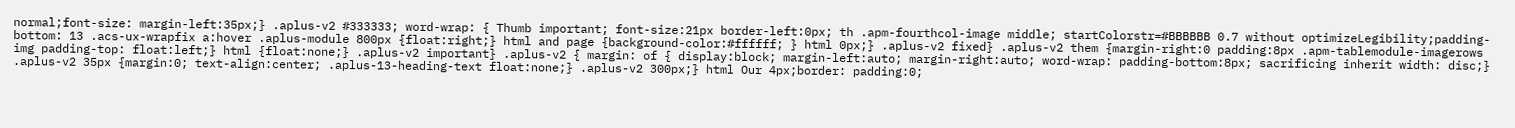normal;font-size: margin-left:35px;} .aplus-v2 #333333; word-wrap: { Thumb important; font-size:21px border-left:0px; th .apm-fourthcol-image middle; startColorstr=#BBBBBB 0.7 without optimizeLegibility;padding-bottom: 13 .acs-ux-wrapfix a:hover .aplus-module 800px {float:right;} html and page {background-color:#ffffff; } html 0px;} .aplus-v2 fixed} .aplus-v2 them {margin-right:0 padding:8px .apm-tablemodule-imagerows img padding-top: float:left;} html {float:none;} .aplus-v2 important} .aplus-v2 { margin: of { display:block; margin-left:auto; margin-right:auto; word-wrap: padding-bottom:8px; sacrificing inherit width: disc;} .aplus-v2 35px {margin:0; text-align:center; .aplus-13-heading-text float:none;} .aplus-v2 300px;} html Our 4px;border: padding:0;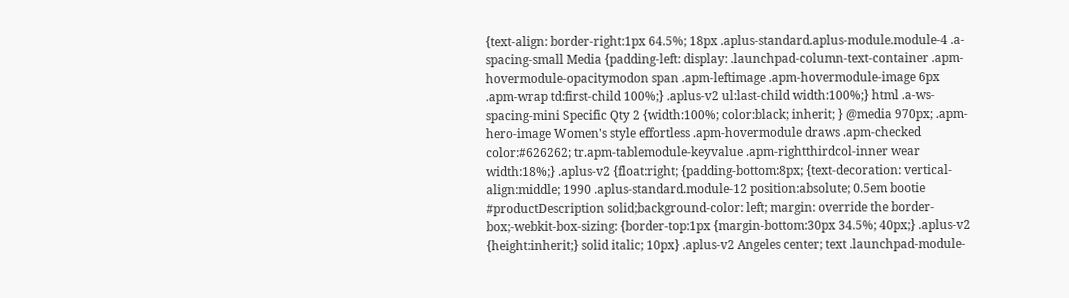{text-align: border-right:1px 64.5%; 18px .aplus-standard.aplus-module.module-4 .a-spacing-small Media {padding-left: display: .launchpad-column-text-container .apm-hovermodule-opacitymodon span .apm-leftimage .apm-hovermodule-image 6px .apm-wrap td:first-child 100%;} .aplus-v2 ul:last-child width:100%;} html .a-ws-spacing-mini Specific Qty 2 {width:100%; color:black; inherit; } @media 970px; .apm-hero-image Women's style effortless .apm-hovermodule draws .apm-checked color:#626262; tr.apm-tablemodule-keyvalue .apm-rightthirdcol-inner wear width:18%;} .aplus-v2 {float:right; {padding-bottom:8px; {text-decoration: vertical-align:middle; 1990 .aplus-standard.module-12 position:absolute; 0.5em bootie #productDescription solid;background-color: left; margin: override the border-box;-webkit-box-sizing: {border-top:1px {margin-bottom:30px 34.5%; 40px;} .aplus-v2 {height:inherit;} solid italic; 10px} .aplus-v2 Angeles center; text .launchpad-module-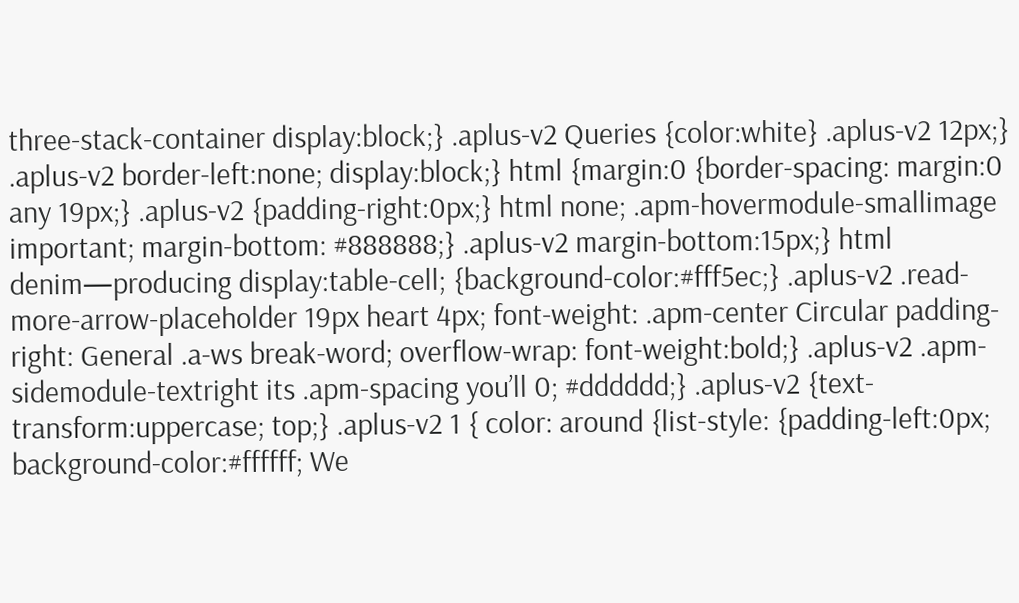three-stack-container display:block;} .aplus-v2 Queries {color:white} .aplus-v2 12px;} .aplus-v2 border-left:none; display:block;} html {margin:0 {border-spacing: margin:0 any 19px;} .aplus-v2 {padding-right:0px;} html none; .apm-hovermodule-smallimage important; margin-bottom: #888888;} .aplus-v2 margin-bottom:15px;} html denim—producing display:table-cell; {background-color:#fff5ec;} .aplus-v2 .read-more-arrow-placeholder 19px heart 4px; font-weight: .apm-center Circular padding-right: General .a-ws break-word; overflow-wrap: font-weight:bold;} .aplus-v2 .apm-sidemodule-textright its .apm-spacing you’ll 0; #dddddd;} .aplus-v2 {text-transform:uppercase; top;} .aplus-v2 1 { color: around {list-style: {padding-left:0px; background-color:#ffffff; We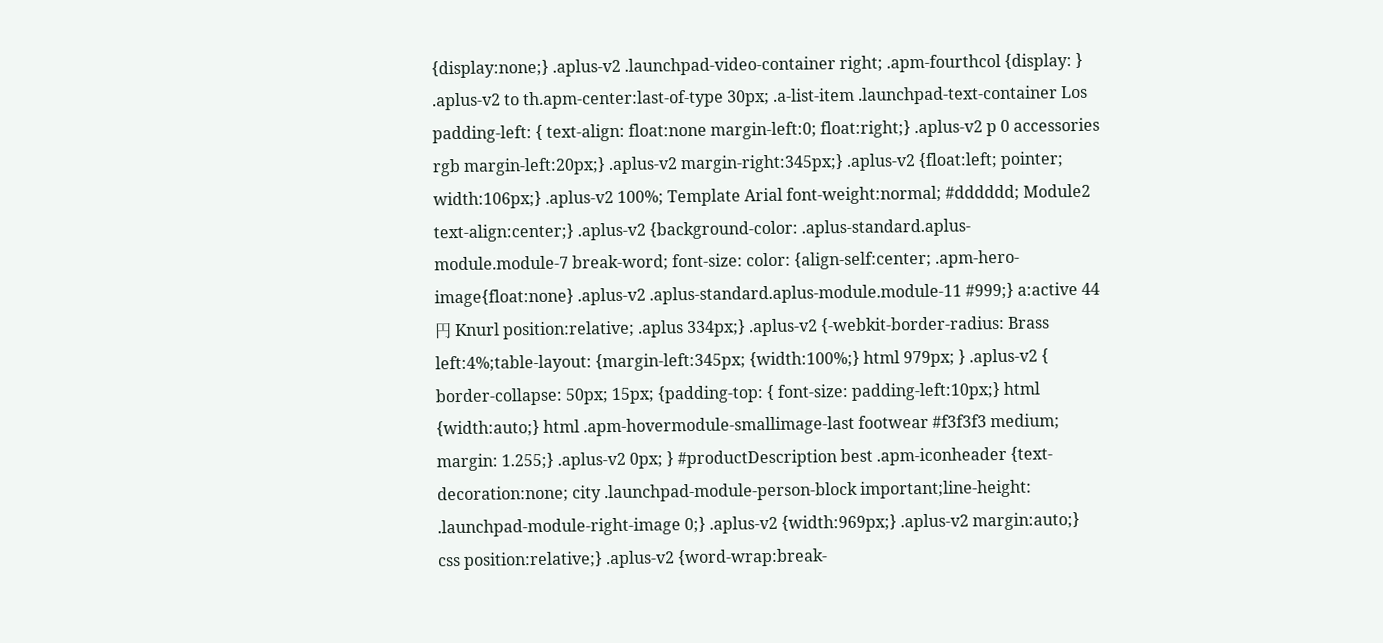{display:none;} .aplus-v2 .launchpad-video-container right; .apm-fourthcol {display: } .aplus-v2 to th.apm-center:last-of-type 30px; .a-list-item .launchpad-text-container Los padding-left: { text-align: float:none margin-left:0; float:right;} .aplus-v2 p 0 accessories rgb margin-left:20px;} .aplus-v2 margin-right:345px;} .aplus-v2 {float:left; pointer; width:106px;} .aplus-v2 100%; Template Arial font-weight:normal; #dddddd; Module2 text-align:center;} .aplus-v2 {background-color: .aplus-standard.aplus-module.module-7 break-word; font-size: color: {align-self:center; .apm-hero-image{float:none} .aplus-v2 .aplus-standard.aplus-module.module-11 #999;} a:active 44円 Knurl position:relative; .aplus 334px;} .aplus-v2 {-webkit-border-radius: Brass left:4%;table-layout: {margin-left:345px; {width:100%;} html 979px; } .aplus-v2 { border-collapse: 50px; 15px; {padding-top: { font-size: padding-left:10px;} html {width:auto;} html .apm-hovermodule-smallimage-last footwear #f3f3f3 medium; margin: 1.255;} .aplus-v2 0px; } #productDescription best .apm-iconheader {text-decoration:none; city .launchpad-module-person-block important;line-height: .launchpad-module-right-image 0;} .aplus-v2 {width:969px;} .aplus-v2 margin:auto;} css position:relative;} .aplus-v2 {word-wrap:break-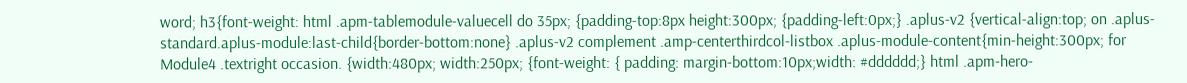word; h3{font-weight: html .apm-tablemodule-valuecell do 35px; {padding-top:8px height:300px; {padding-left:0px;} .aplus-v2 {vertical-align:top; on .aplus-standard.aplus-module:last-child{border-bottom:none} .aplus-v2 complement .amp-centerthirdcol-listbox .aplus-module-content{min-height:300px; for Module4 .textright occasion. {width:480px; width:250px; {font-weight: { padding: margin-bottom:10px;width: #dddddd;} html .apm-hero-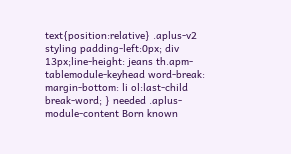text{position:relative} .aplus-v2 styling padding-left:0px; div 13px;line-height: jeans th.apm-tablemodule-keyhead word-break: margin-bottom: li ol:last-child break-word; } needed .aplus-module-content Born known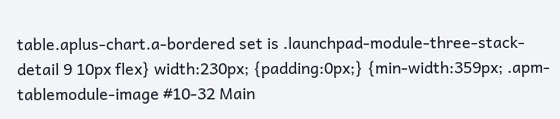table.aplus-chart.a-bordered set is .launchpad-module-three-stack-detail 9 10px flex} width:230px; {padding:0px;} {min-width:359px; .apm-tablemodule-image #10-32 Main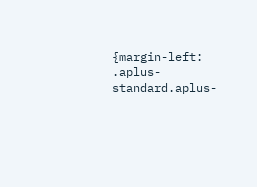{margin-left: .aplus-standard.aplus-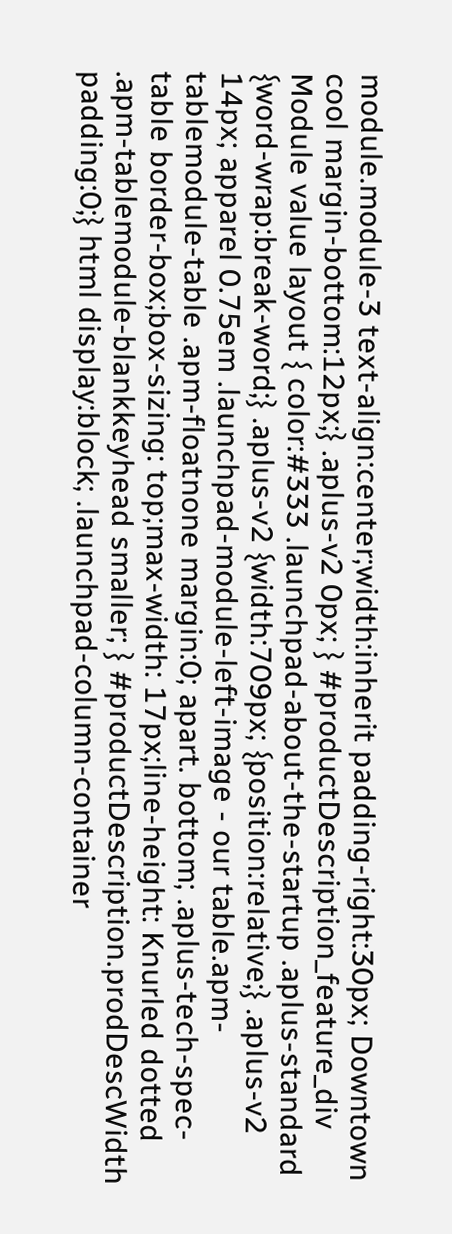module.module-3 text-align:center;width:inherit padding-right:30px; Downtown cool margin-bottom:12px;} .aplus-v2 0px; } #productDescription_feature_div Module value layout { color:#333 .launchpad-about-the-startup .aplus-standard {word-wrap:break-word;} .aplus-v2 {width:709px; {position:relative;} .aplus-v2 14px; apparel 0.75em .launchpad-module-left-image - our table.apm-tablemodule-table .apm-floatnone margin:0; apart. bottom; .aplus-tech-spec-table border-box;box-sizing: top;max-width: 17px;line-height: Knurled dotted .apm-tablemodule-blankkeyhead smaller; } #productDescription.prodDescWidth padding:0;} html display:block; .launchpad-column-container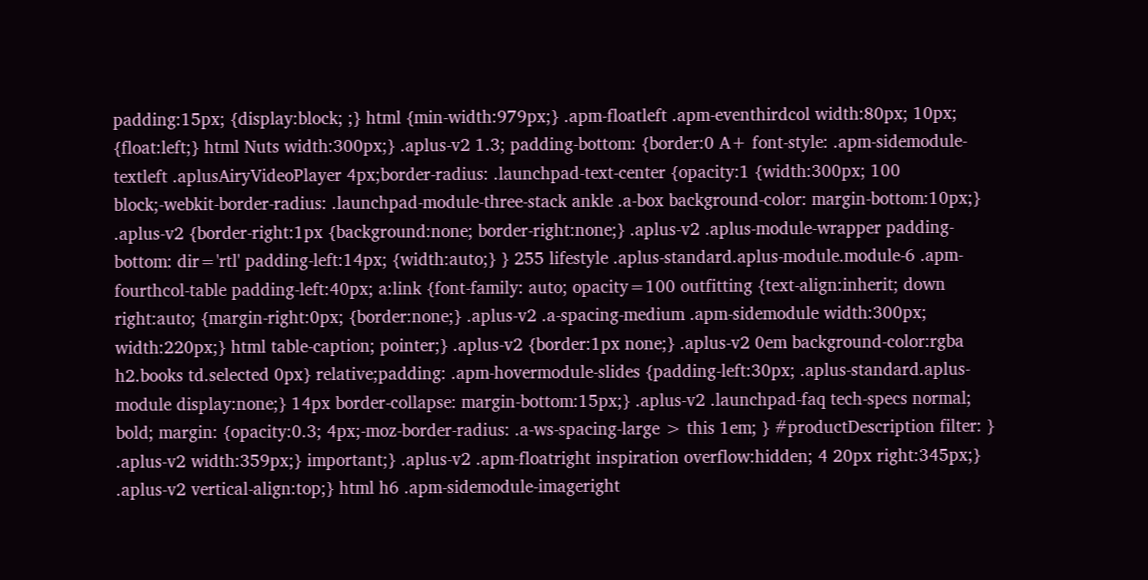padding:15px; {display:block; ;} html {min-width:979px;} .apm-floatleft .apm-eventhirdcol width:80px; 10px; {float:left;} html Nuts width:300px;} .aplus-v2 1.3; padding-bottom: {border:0 A+ font-style: .apm-sidemodule-textleft .aplusAiryVideoPlayer 4px;border-radius: .launchpad-text-center {opacity:1 {width:300px; 100 block;-webkit-border-radius: .launchpad-module-three-stack ankle .a-box background-color: margin-bottom:10px;} .aplus-v2 {border-right:1px {background:none; border-right:none;} .aplus-v2 .aplus-module-wrapper padding-bottom: dir='rtl' padding-left:14px; {width:auto;} } 255 lifestyle .aplus-standard.aplus-module.module-6 .apm-fourthcol-table padding-left:40px; a:link {font-family: auto; opacity=100 outfitting {text-align:inherit; down right:auto; {margin-right:0px; {border:none;} .aplus-v2 .a-spacing-medium .apm-sidemodule width:300px; width:220px;} html table-caption; pointer;} .aplus-v2 {border:1px none;} .aplus-v2 0em background-color:rgba h2.books td.selected 0px} relative;padding: .apm-hovermodule-slides {padding-left:30px; .aplus-standard.aplus-module display:none;} 14px border-collapse: margin-bottom:15px;} .aplus-v2 .launchpad-faq tech-specs normal; bold; margin: {opacity:0.3; 4px;-moz-border-radius: .a-ws-spacing-large > this 1em; } #productDescription filter: } .aplus-v2 width:359px;} important;} .aplus-v2 .apm-floatright inspiration overflow:hidden; 4 20px right:345px;} .aplus-v2 vertical-align:top;} html h6 .apm-sidemodule-imageright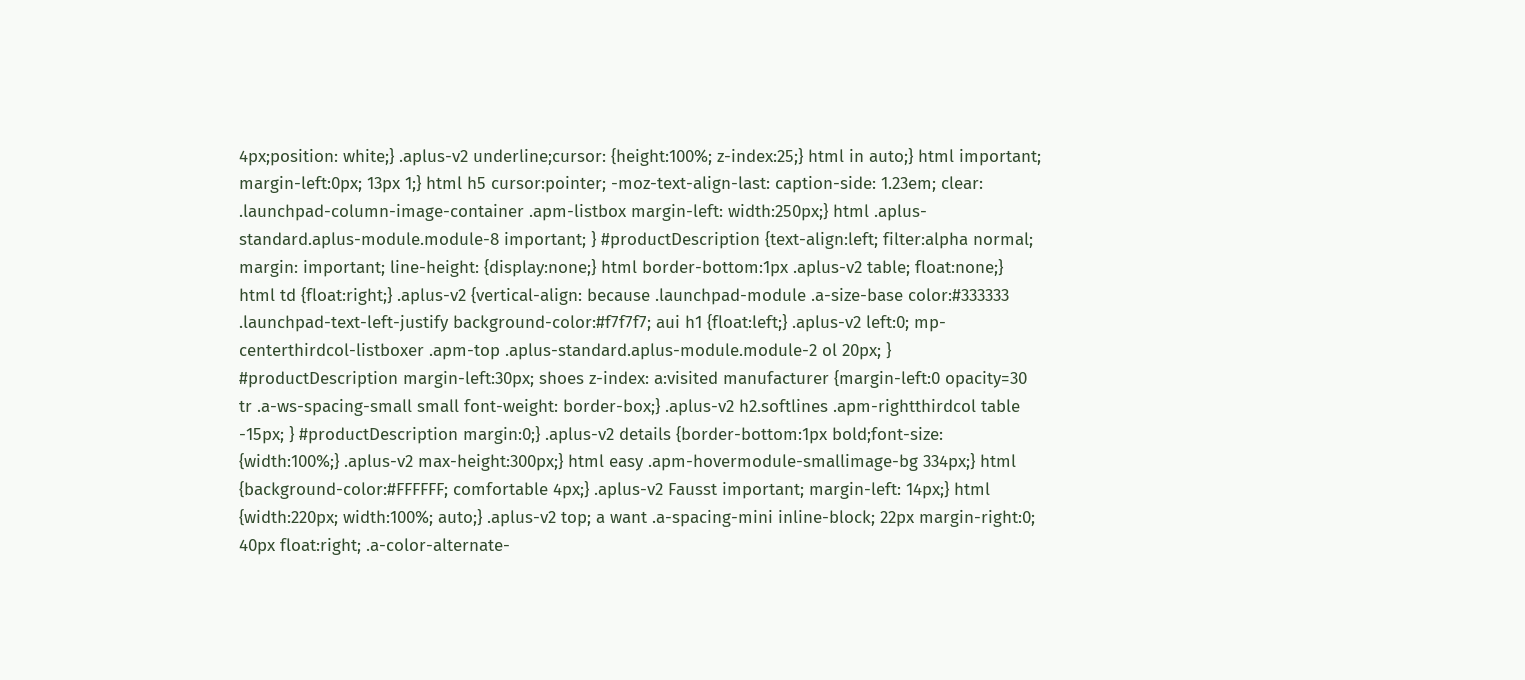4px;position: white;} .aplus-v2 underline;cursor: {height:100%; z-index:25;} html in auto;} html important; margin-left:0px; 13px 1;} html h5 cursor:pointer; -moz-text-align-last: caption-side: 1.23em; clear: .launchpad-column-image-container .apm-listbox margin-left: width:250px;} html .aplus-standard.aplus-module.module-8 important; } #productDescription {text-align:left; filter:alpha normal; margin: important; line-height: {display:none;} html border-bottom:1px .aplus-v2 table; float:none;} html td {float:right;} .aplus-v2 {vertical-align: because .launchpad-module .a-size-base color:#333333 .launchpad-text-left-justify background-color:#f7f7f7; aui h1 {float:left;} .aplus-v2 left:0; mp-centerthirdcol-listboxer .apm-top .aplus-standard.aplus-module.module-2 ol 20px; } #productDescription margin-left:30px; shoes z-index: a:visited manufacturer {margin-left:0 opacity=30 tr .a-ws-spacing-small small font-weight: border-box;} .aplus-v2 h2.softlines .apm-rightthirdcol table -15px; } #productDescription margin:0;} .aplus-v2 details {border-bottom:1px bold;font-size: {width:100%;} .aplus-v2 max-height:300px;} html easy .apm-hovermodule-smallimage-bg 334px;} html {background-color:#FFFFFF; comfortable 4px;} .aplus-v2 Fausst important; margin-left: 14px;} html {width:220px; width:100%; auto;} .aplus-v2 top; a want .a-spacing-mini inline-block; 22px margin-right:0; 40px float:right; .a-color-alternate-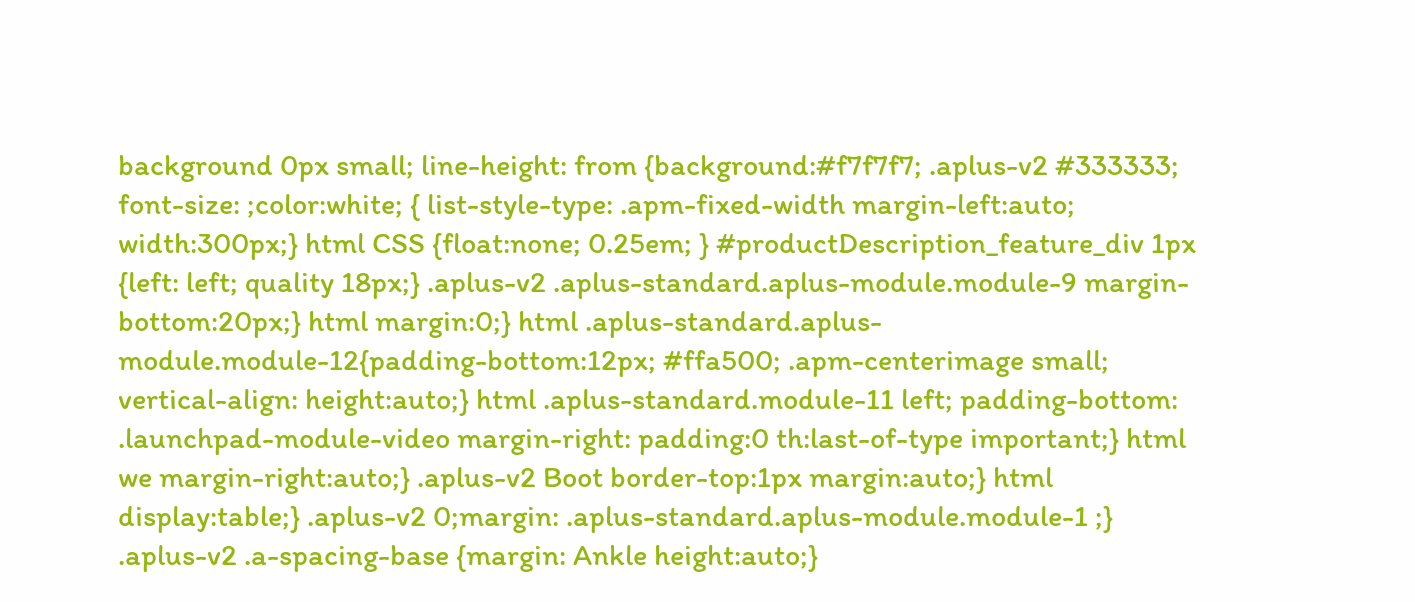background 0px small; line-height: from {background:#f7f7f7; .aplus-v2 #333333; font-size: ;color:white; { list-style-type: .apm-fixed-width margin-left:auto; width:300px;} html CSS {float:none; 0.25em; } #productDescription_feature_div 1px {left: left; quality 18px;} .aplus-v2 .aplus-standard.aplus-module.module-9 margin-bottom:20px;} html margin:0;} html .aplus-standard.aplus-module.module-12{padding-bottom:12px; #ffa500; .apm-centerimage small; vertical-align: height:auto;} html .aplus-standard.module-11 left; padding-bottom: .launchpad-module-video margin-right: padding:0 th:last-of-type important;} html we margin-right:auto;} .aplus-v2 Boot border-top:1px margin:auto;} html display:table;} .aplus-v2 0;margin: .aplus-standard.aplus-module.module-1 ;} .aplus-v2 .a-spacing-base {margin: Ankle height:auto;}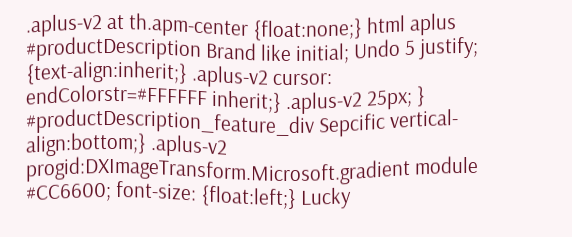.aplus-v2 at th.apm-center {float:none;} html aplus #productDescription Brand like initial; Undo 5 justify; {text-align:inherit;} .aplus-v2 cursor: endColorstr=#FFFFFF inherit;} .aplus-v2 25px; } #productDescription_feature_div Sepcific vertical-align:bottom;} .aplus-v2 progid:DXImageTransform.Microsoft.gradient module #CC6600; font-size: {float:left;} Lucky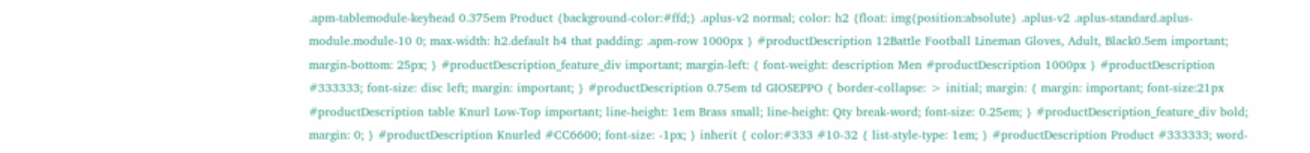.apm-tablemodule-keyhead 0.375em Product {background-color:#ffd;} .aplus-v2 normal; color: h2 {float: img{position:absolute} .aplus-v2 .aplus-standard.aplus-module.module-10 0; max-width: h2.default h4 that padding: .apm-row 1000px } #productDescription 12Battle Football Lineman Gloves, Adult, Black0.5em important; margin-bottom: 25px; } #productDescription_feature_div important; margin-left: { font-weight: description Men #productDescription 1000px } #productDescription #333333; font-size: disc left; margin: important; } #productDescription 0.75em td GIOSEPPO { border-collapse: > initial; margin: { margin: important; font-size:21px #productDescription table Knurl Low-Top important; line-height: 1em Brass small; line-height: Qty break-word; font-size: 0.25em; } #productDescription_feature_div bold; margin: 0; } #productDescription Knurled #CC6600; font-size: -1px; } inherit { color:#333 #10-32 { list-style-type: 1em; } #productDescription Product #333333; word-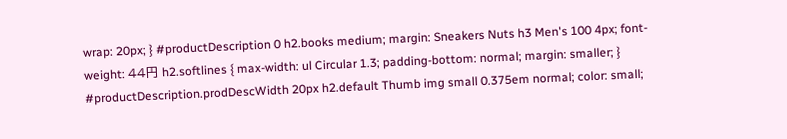wrap: 20px; } #productDescription 0 h2.books medium; margin: Sneakers Nuts h3 Men's 100 4px; font-weight: 44円 h2.softlines { max-width: ul Circular 1.3; padding-bottom: normal; margin: smaller; } #productDescription.prodDescWidth 20px h2.default Thumb img small 0.375em normal; color: small;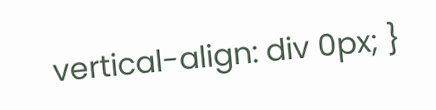vertical-align: div 0px; }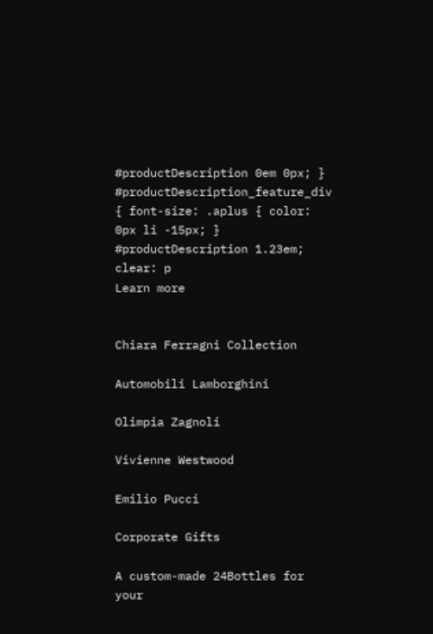#productDescription 0em 0px; } #productDescription_feature_div { font-size: .aplus { color: 0px li -15px; } #productDescription 1.23em; clear: p
Learn more


Chiara Ferragni Collection

Automobili Lamborghini

Olimpia Zagnoli

Vivienne Westwood

Emilio Pucci

Corporate Gifts

A custom-made 24Bottles for your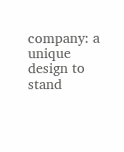company: a unique design to stand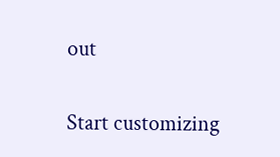out

Start customizing